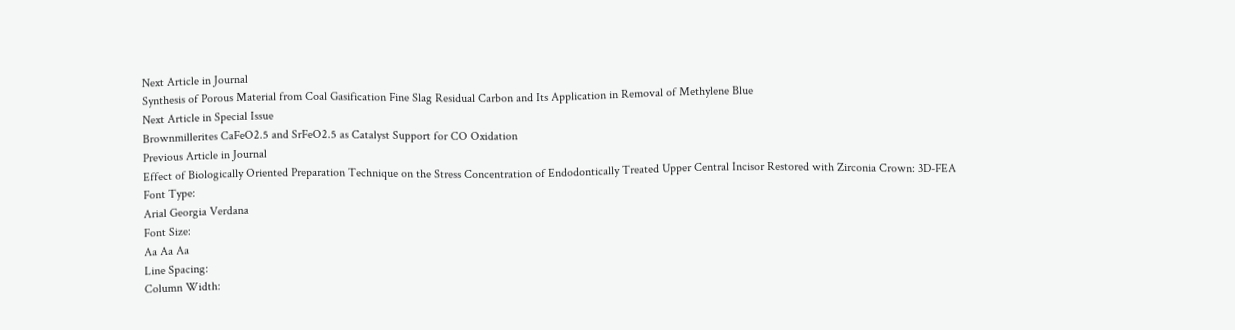Next Article in Journal
Synthesis of Porous Material from Coal Gasification Fine Slag Residual Carbon and Its Application in Removal of Methylene Blue
Next Article in Special Issue
Brownmillerites CaFeO2.5 and SrFeO2.5 as Catalyst Support for CO Oxidation
Previous Article in Journal
Effect of Biologically Oriented Preparation Technique on the Stress Concentration of Endodontically Treated Upper Central Incisor Restored with Zirconia Crown: 3D-FEA
Font Type:
Arial Georgia Verdana
Font Size:
Aa Aa Aa
Line Spacing:
Column Width: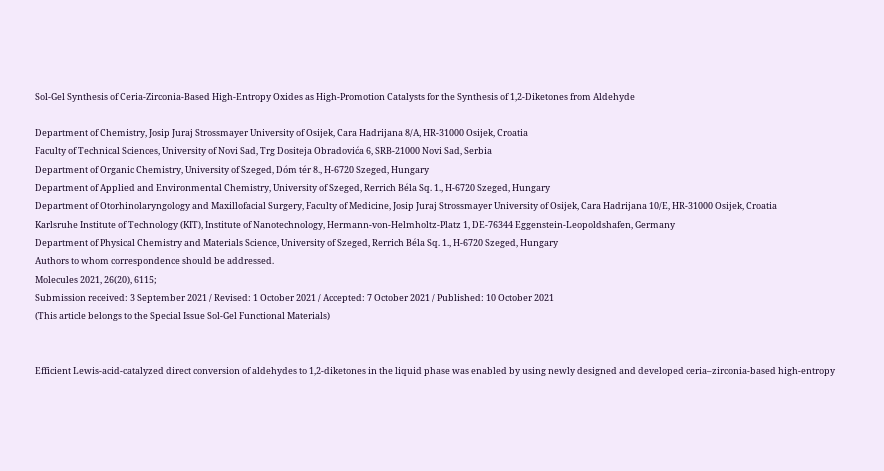Sol-Gel Synthesis of Ceria-Zirconia-Based High-Entropy Oxides as High-Promotion Catalysts for the Synthesis of 1,2-Diketones from Aldehyde

Department of Chemistry, Josip Juraj Strossmayer University of Osijek, Cara Hadrijana 8/A, HR-31000 Osijek, Croatia
Faculty of Technical Sciences, University of Novi Sad, Trg Dositeja Obradovića 6, SRB-21000 Novi Sad, Serbia
Department of Organic Chemistry, University of Szeged, Dóm tér 8., H-6720 Szeged, Hungary
Department of Applied and Environmental Chemistry, University of Szeged, Rerrich Béla Sq. 1., H-6720 Szeged, Hungary
Department of Otorhinolaryngology and Maxillofacial Surgery, Faculty of Medicine, Josip Juraj Strossmayer University of Osijek, Cara Hadrijana 10/E, HR-31000 Osijek, Croatia
Karlsruhe Institute of Technology (KIT), Institute of Nanotechnology, Hermann-von-Helmholtz-Platz 1, DE-76344 Eggenstein-Leopoldshafen, Germany
Department of Physical Chemistry and Materials Science, University of Szeged, Rerrich Béla Sq. 1., H-6720 Szeged, Hungary
Authors to whom correspondence should be addressed.
Molecules 2021, 26(20), 6115;
Submission received: 3 September 2021 / Revised: 1 October 2021 / Accepted: 7 October 2021 / Published: 10 October 2021
(This article belongs to the Special Issue Sol-Gel Functional Materials)


Efficient Lewis-acid-catalyzed direct conversion of aldehydes to 1,2-diketones in the liquid phase was enabled by using newly designed and developed ceria–zirconia-based high-entropy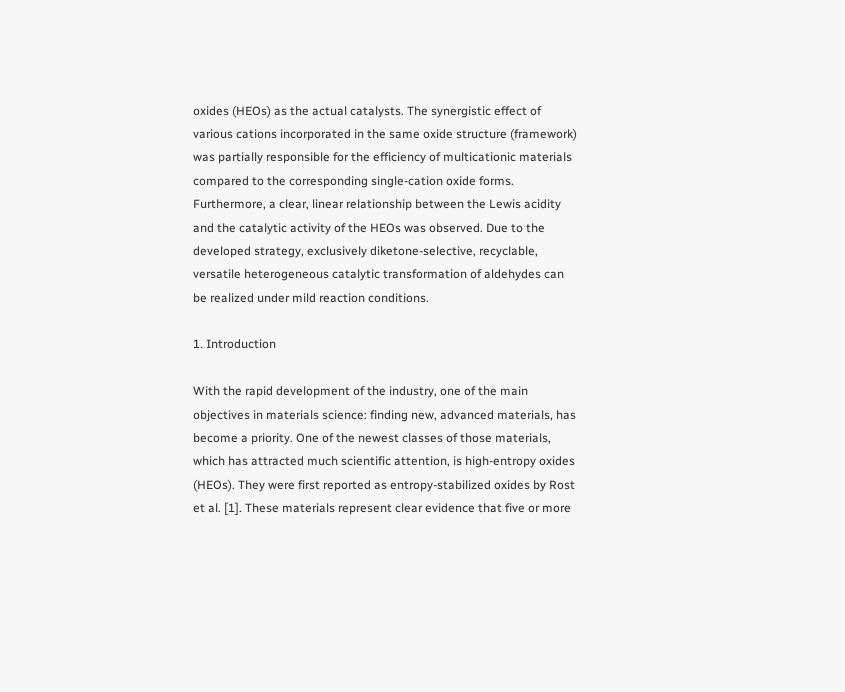oxides (HEOs) as the actual catalysts. The synergistic effect of various cations incorporated in the same oxide structure (framework) was partially responsible for the efficiency of multicationic materials compared to the corresponding single-cation oxide forms. Furthermore, a clear, linear relationship between the Lewis acidity and the catalytic activity of the HEOs was observed. Due to the developed strategy, exclusively diketone-selective, recyclable, versatile heterogeneous catalytic transformation of aldehydes can be realized under mild reaction conditions.

1. Introduction

With the rapid development of the industry, one of the main objectives in materials science: finding new, advanced materials, has become a priority. One of the newest classes of those materials, which has attracted much scientific attention, is high-entropy oxides (HEOs). They were first reported as entropy-stabilized oxides by Rost et al. [1]. These materials represent clear evidence that five or more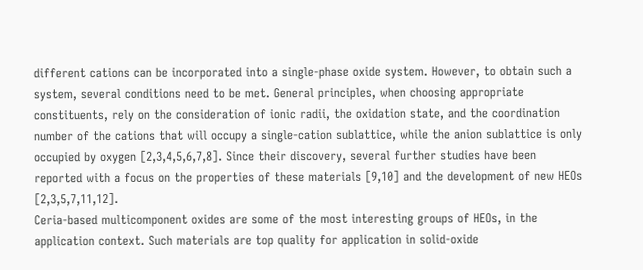different cations can be incorporated into a single-phase oxide system. However, to obtain such a system, several conditions need to be met. General principles, when choosing appropriate constituents, rely on the consideration of ionic radii, the oxidation state, and the coordination number of the cations that will occupy a single-cation sublattice, while the anion sublattice is only occupied by oxygen [2,3,4,5,6,7,8]. Since their discovery, several further studies have been reported with a focus on the properties of these materials [9,10] and the development of new HEOs [2,3,5,7,11,12].
Ceria-based multicomponent oxides are some of the most interesting groups of HEOs, in the application context. Such materials are top quality for application in solid-oxide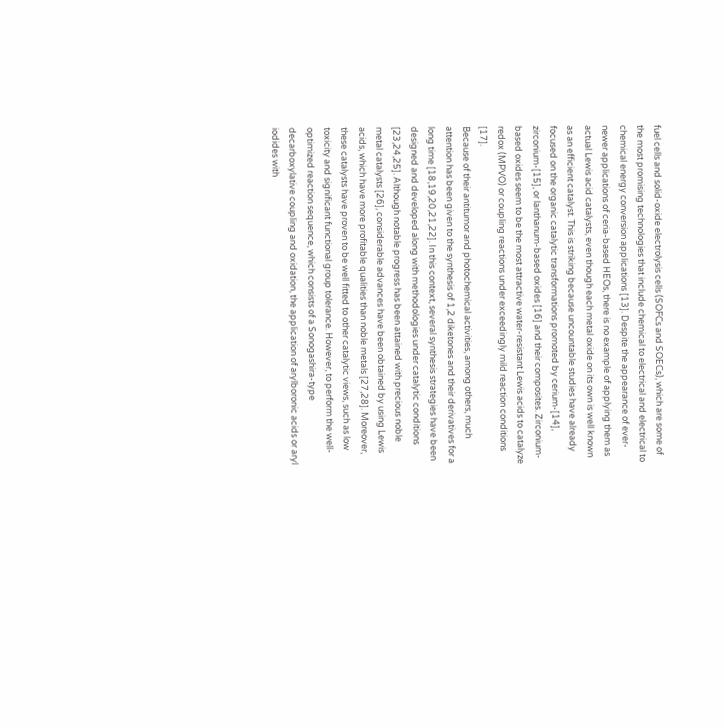fuel cells and solid-oxide electrolysis cells (SOFCs and SOECs), which are some of the most promising technologies that include chemical to electrical and electrical to chemical energy conversion applications [13]. Despite the appearance of ever-newer applications of ceria-based HEOs, there is no example of applying them as actual Lewis acid catalysts, even though each metal oxide on its own is well known as an efficient catalyst. This is striking because uncountable studies have already focused on the organic catalytic transformations promoted by cerium-[14], zirconium-[15], or lanthanum-based oxides [16] and their composites. Zirconium-based oxides seem to be the most attractive water-resistant Lewis acids to catalyze redox (MPVO) or coupling reactions under exceedingly mild reaction conditions [17].
Because of their antitumor and photochemical activities, among others, much attention has been given to the synthesis of 1,2 diketones and their derivatives for a long time [18,19,20,21,22]. In this context, several synthesis strategies have been designed and developed along with methodologies under catalytic conditions [23,24,25]. Although notable progress has been attained with precious noble metal catalysts [26], considerable advances have been obtained by using Lewis acids, which have more profitable qualities than noble metals [27,28]. Moreover, these catalysts have proven to be well fitted to other catalytic views, such as low toxicity and significant functional group tolerance. However, to perform the well-optimized reaction sequence, which consists of a Sonogashira-type decarboxylative coupling and oxidation, the application of arylboronic acids or aryl iodides with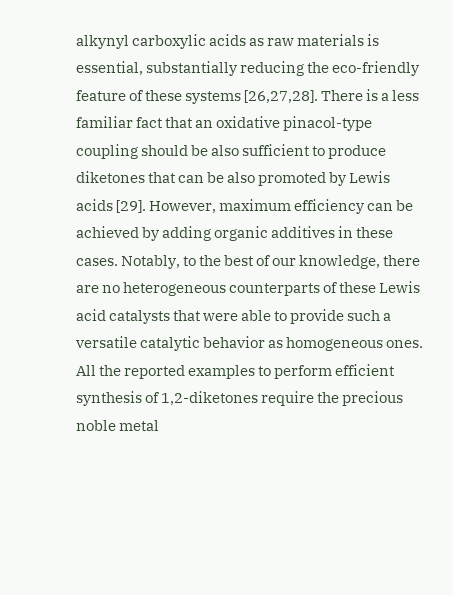alkynyl carboxylic acids as raw materials is essential, substantially reducing the eco-friendly feature of these systems [26,27,28]. There is a less familiar fact that an oxidative pinacol-type coupling should be also sufficient to produce diketones that can be also promoted by Lewis acids [29]. However, maximum efficiency can be achieved by adding organic additives in these cases. Notably, to the best of our knowledge, there are no heterogeneous counterparts of these Lewis acid catalysts that were able to provide such a versatile catalytic behavior as homogeneous ones. All the reported examples to perform efficient synthesis of 1,2-diketones require the precious noble metal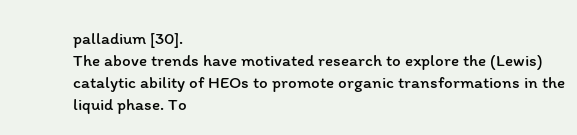palladium [30].
The above trends have motivated research to explore the (Lewis) catalytic ability of HEOs to promote organic transformations in the liquid phase. To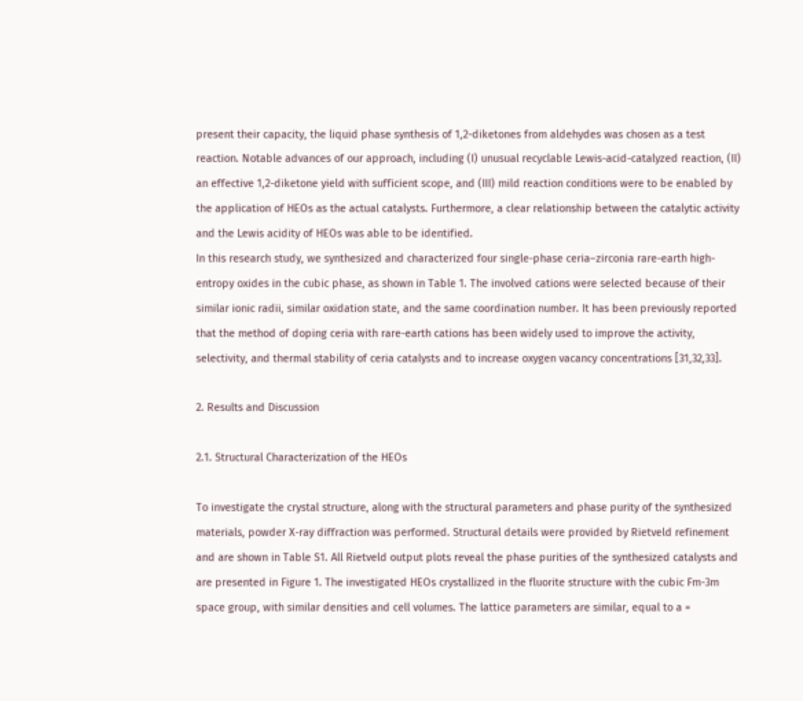present their capacity, the liquid phase synthesis of 1,2-diketones from aldehydes was chosen as a test reaction. Notable advances of our approach, including (I) unusual recyclable Lewis-acid-catalyzed reaction, (II) an effective 1,2-diketone yield with sufficient scope, and (III) mild reaction conditions were to be enabled by the application of HEOs as the actual catalysts. Furthermore, a clear relationship between the catalytic activity and the Lewis acidity of HEOs was able to be identified.
In this research study, we synthesized and characterized four single-phase ceria–zirconia rare-earth high-entropy oxides in the cubic phase, as shown in Table 1. The involved cations were selected because of their similar ionic radii, similar oxidation state, and the same coordination number. It has been previously reported that the method of doping ceria with rare-earth cations has been widely used to improve the activity, selectivity, and thermal stability of ceria catalysts and to increase oxygen vacancy concentrations [31,32,33].

2. Results and Discussion

2.1. Structural Characterization of the HEOs

To investigate the crystal structure, along with the structural parameters and phase purity of the synthesized materials, powder X-ray diffraction was performed. Structural details were provided by Rietveld refinement and are shown in Table S1. All Rietveld output plots reveal the phase purities of the synthesized catalysts and are presented in Figure 1. The investigated HEOs crystallized in the fluorite structure with the cubic Fm-3m space group, with similar densities and cell volumes. The lattice parameters are similar, equal to a =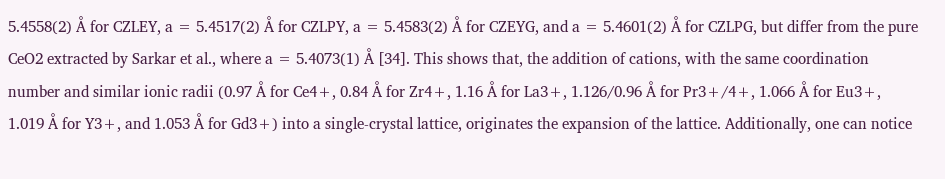5.4558(2) Å for CZLEY, a = 5.4517(2) Å for CZLPY, a = 5.4583(2) Å for CZEYG, and a = 5.4601(2) Å for CZLPG, but differ from the pure CeO2 extracted by Sarkar et al., where a = 5.4073(1) Å [34]. This shows that, the addition of cations, with the same coordination number and similar ionic radii (0.97 Å for Ce4+, 0.84 Å for Zr4+, 1.16 Å for La3+, 1.126/0.96 Å for Pr3+/4+, 1.066 Å for Eu3+, 1.019 Å for Y3+, and 1.053 Å for Gd3+) into a single-crystal lattice, originates the expansion of the lattice. Additionally, one can notice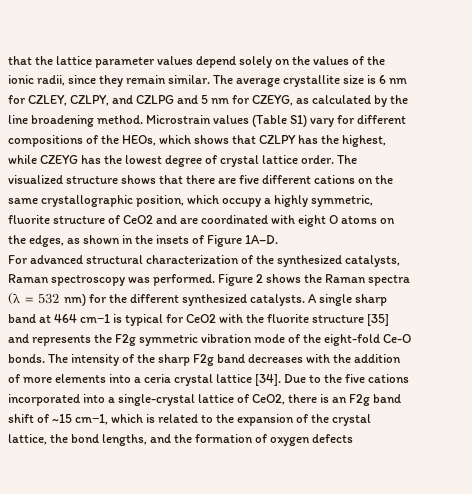that the lattice parameter values depend solely on the values of the ionic radii, since they remain similar. The average crystallite size is 6 nm for CZLEY, CZLPY, and CZLPG and 5 nm for CZEYG, as calculated by the line broadening method. Microstrain values (Table S1) vary for different compositions of the HEOs, which shows that CZLPY has the highest, while CZEYG has the lowest degree of crystal lattice order. The visualized structure shows that there are five different cations on the same crystallographic position, which occupy a highly symmetric, fluorite structure of CeO2 and are coordinated with eight O atoms on the edges, as shown in the insets of Figure 1A–D.
For advanced structural characterization of the synthesized catalysts, Raman spectroscopy was performed. Figure 2 shows the Raman spectra (λ = 532 nm) for the different synthesized catalysts. A single sharp band at 464 cm−1 is typical for CeO2 with the fluorite structure [35] and represents the F2g symmetric vibration mode of the eight-fold Ce-O bonds. The intensity of the sharp F2g band decreases with the addition of more elements into a ceria crystal lattice [34]. Due to the five cations incorporated into a single-crystal lattice of CeO2, there is an F2g band shift of ~15 cm−1, which is related to the expansion of the crystal lattice, the bond lengths, and the formation of oxygen defects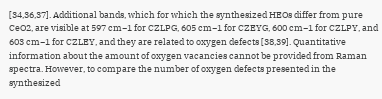[34,36,37]. Additional bands, which for which the synthesized HEOs differ from pure CeO2, are visible at 597 cm−1 for CZLPG, 605 cm−1 for CZEYG, 600 cm−1 for CZLPY, and 603 cm−1 for CZLEY, and they are related to oxygen defects [38,39]. Quantitative information about the amount of oxygen vacancies cannot be provided from Raman spectra. However, to compare the number of oxygen defects presented in the synthesized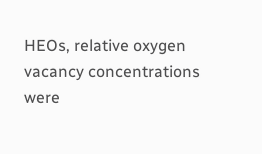HEOs, relative oxygen vacancy concentrations were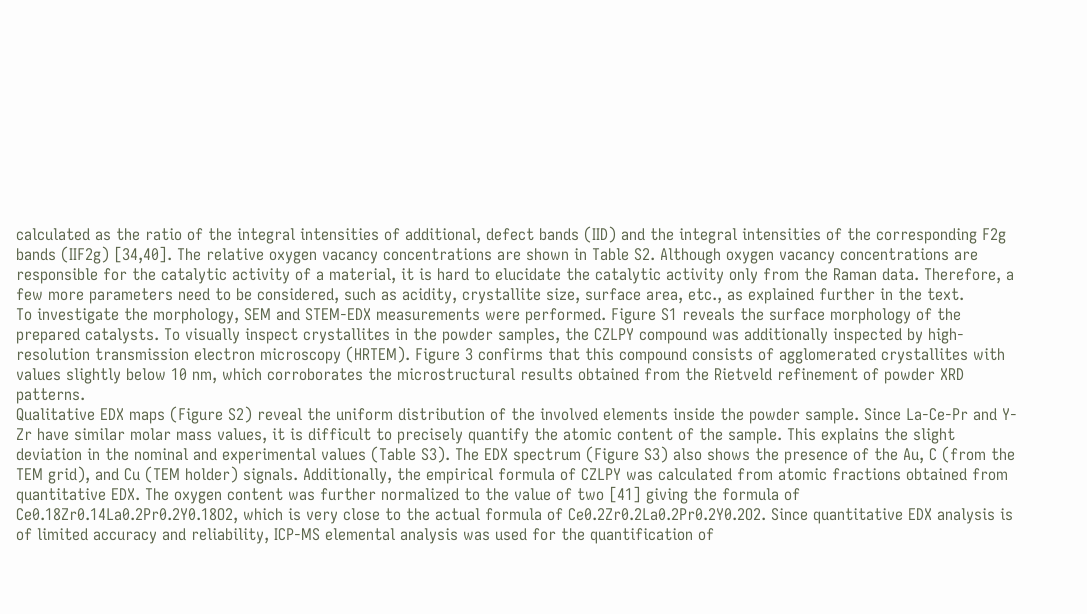calculated as the ratio of the integral intensities of additional, defect bands (IID) and the integral intensities of the corresponding F2g bands (IIF2g) [34,40]. The relative oxygen vacancy concentrations are shown in Table S2. Although oxygen vacancy concentrations are responsible for the catalytic activity of a material, it is hard to elucidate the catalytic activity only from the Raman data. Therefore, a few more parameters need to be considered, such as acidity, crystallite size, surface area, etc., as explained further in the text.
To investigate the morphology, SEM and STEM-EDX measurements were performed. Figure S1 reveals the surface morphology of the prepared catalysts. To visually inspect crystallites in the powder samples, the CZLPY compound was additionally inspected by high-resolution transmission electron microscopy (HRTEM). Figure 3 confirms that this compound consists of agglomerated crystallites with values slightly below 10 nm, which corroborates the microstructural results obtained from the Rietveld refinement of powder XRD patterns.
Qualitative EDX maps (Figure S2) reveal the uniform distribution of the involved elements inside the powder sample. Since La-Ce-Pr and Y-Zr have similar molar mass values, it is difficult to precisely quantify the atomic content of the sample. This explains the slight deviation in the nominal and experimental values (Table S3). The EDX spectrum (Figure S3) also shows the presence of the Au, C (from the TEM grid), and Cu (TEM holder) signals. Additionally, the empirical formula of CZLPY was calculated from atomic fractions obtained from quantitative EDX. The oxygen content was further normalized to the value of two [41] giving the formula of Ce0.18Zr0.14La0.2Pr0.2Y0.18O2, which is very close to the actual formula of Ce0.2Zr0.2La0.2Pr0.2Y0.2O2. Since quantitative EDX analysis is of limited accuracy and reliability, ICP-MS elemental analysis was used for the quantification of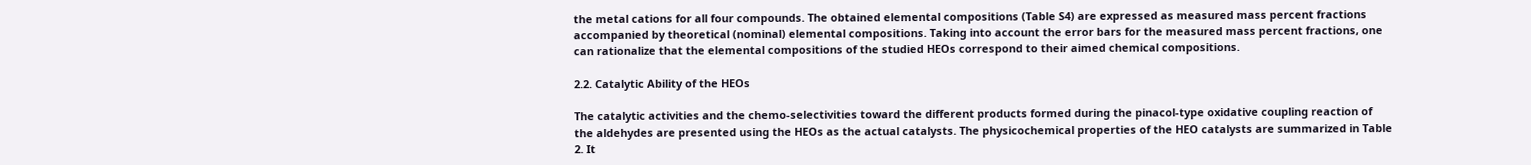the metal cations for all four compounds. The obtained elemental compositions (Table S4) are expressed as measured mass percent fractions accompanied by theoretical (nominal) elemental compositions. Taking into account the error bars for the measured mass percent fractions, one can rationalize that the elemental compositions of the studied HEOs correspond to their aimed chemical compositions.

2.2. Catalytic Ability of the HEOs

The catalytic activities and the chemo-selectivities toward the different products formed during the pinacol-type oxidative coupling reaction of the aldehydes are presented using the HEOs as the actual catalysts. The physicochemical properties of the HEO catalysts are summarized in Table 2. It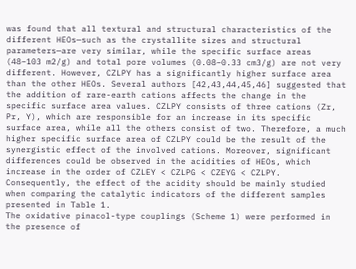was found that all textural and structural characteristics of the different HEOs—such as the crystallite sizes and structural parameters—are very similar, while the specific surface areas (48–103 m2/g) and total pore volumes (0.08–0.33 cm3/g) are not very different. However, CZLPY has a significantly higher surface area than the other HEOs. Several authors [42,43,44,45,46] suggested that the addition of rare-earth cations affects the change in the specific surface area values. CZLPY consists of three cations (Zr, Pr, Y), which are responsible for an increase in its specific surface area, while all the others consist of two. Therefore, a much higher specific surface area of CZLPY could be the result of the synergistic effect of the involved cations. Moreover, significant differences could be observed in the acidities of HEOs, which increase in the order of CZLEY < CZLPG < CZEYG < CZLPY. Consequently, the effect of the acidity should be mainly studied when comparing the catalytic indicators of the different samples presented in Table 1.
The oxidative pinacol-type couplings (Scheme 1) were performed in the presence of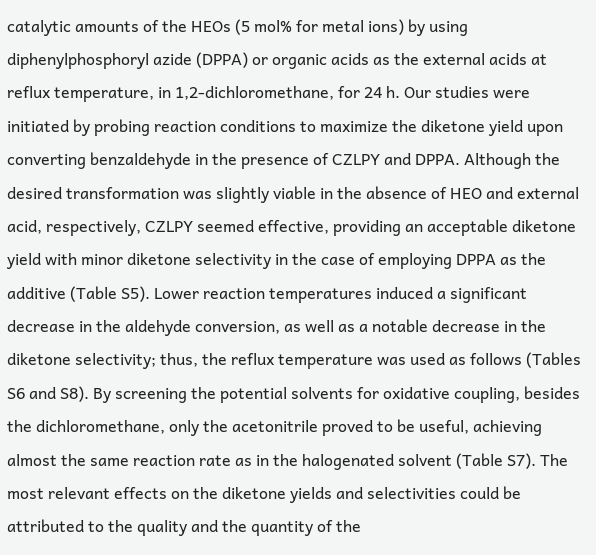catalytic amounts of the HEOs (5 mol% for metal ions) by using diphenylphosphoryl azide (DPPA) or organic acids as the external acids at reflux temperature, in 1,2-dichloromethane, for 24 h. Our studies were initiated by probing reaction conditions to maximize the diketone yield upon converting benzaldehyde in the presence of CZLPY and DPPA. Although the desired transformation was slightly viable in the absence of HEO and external acid, respectively, CZLPY seemed effective, providing an acceptable diketone yield with minor diketone selectivity in the case of employing DPPA as the additive (Table S5). Lower reaction temperatures induced a significant decrease in the aldehyde conversion, as well as a notable decrease in the diketone selectivity; thus, the reflux temperature was used as follows (Tables S6 and S8). By screening the potential solvents for oxidative coupling, besides the dichloromethane, only the acetonitrile proved to be useful, achieving almost the same reaction rate as in the halogenated solvent (Table S7). The most relevant effects on the diketone yields and selectivities could be attributed to the quality and the quantity of the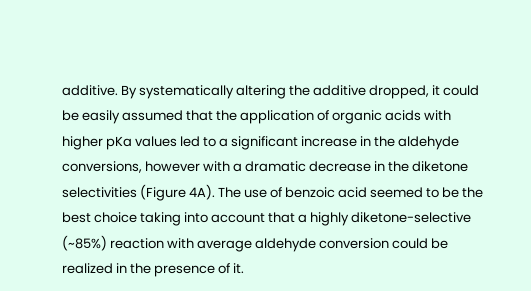additive. By systematically altering the additive dropped, it could be easily assumed that the application of organic acids with higher pKa values led to a significant increase in the aldehyde conversions, however with a dramatic decrease in the diketone selectivities (Figure 4A). The use of benzoic acid seemed to be the best choice taking into account that a highly diketone-selective (~85%) reaction with average aldehyde conversion could be realized in the presence of it.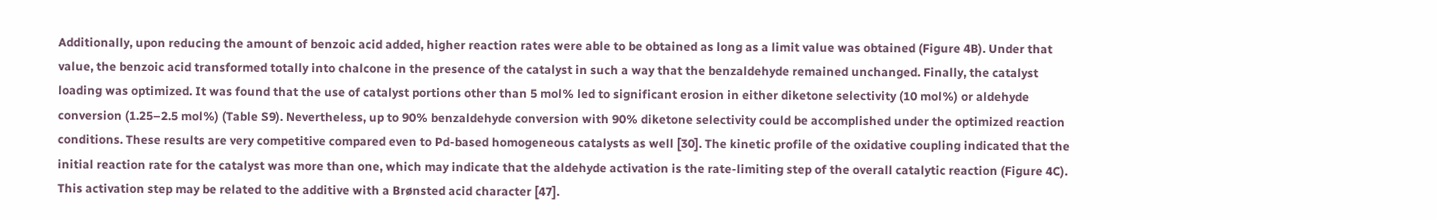Additionally, upon reducing the amount of benzoic acid added, higher reaction rates were able to be obtained as long as a limit value was obtained (Figure 4B). Under that value, the benzoic acid transformed totally into chalcone in the presence of the catalyst in such a way that the benzaldehyde remained unchanged. Finally, the catalyst loading was optimized. It was found that the use of catalyst portions other than 5 mol% led to significant erosion in either diketone selectivity (10 mol%) or aldehyde conversion (1.25–2.5 mol%) (Table S9). Nevertheless, up to 90% benzaldehyde conversion with 90% diketone selectivity could be accomplished under the optimized reaction conditions. These results are very competitive compared even to Pd-based homogeneous catalysts as well [30]. The kinetic profile of the oxidative coupling indicated that the initial reaction rate for the catalyst was more than one, which may indicate that the aldehyde activation is the rate-limiting step of the overall catalytic reaction (Figure 4C). This activation step may be related to the additive with a Brønsted acid character [47].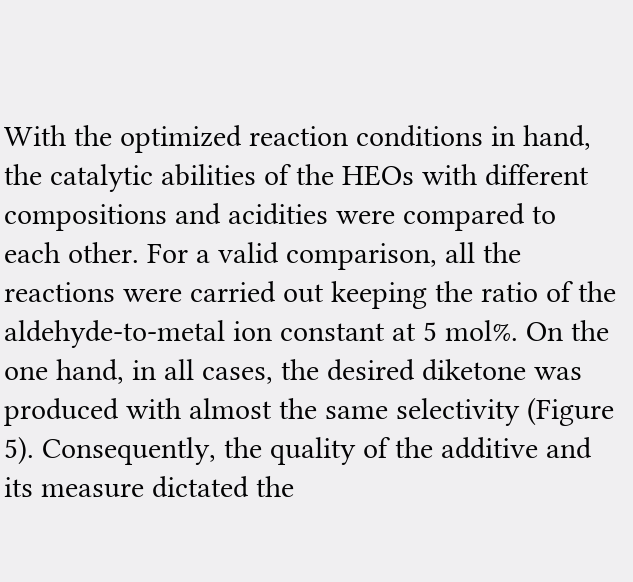With the optimized reaction conditions in hand, the catalytic abilities of the HEOs with different compositions and acidities were compared to each other. For a valid comparison, all the reactions were carried out keeping the ratio of the aldehyde-to-metal ion constant at 5 mol%. On the one hand, in all cases, the desired diketone was produced with almost the same selectivity (Figure 5). Consequently, the quality of the additive and its measure dictated the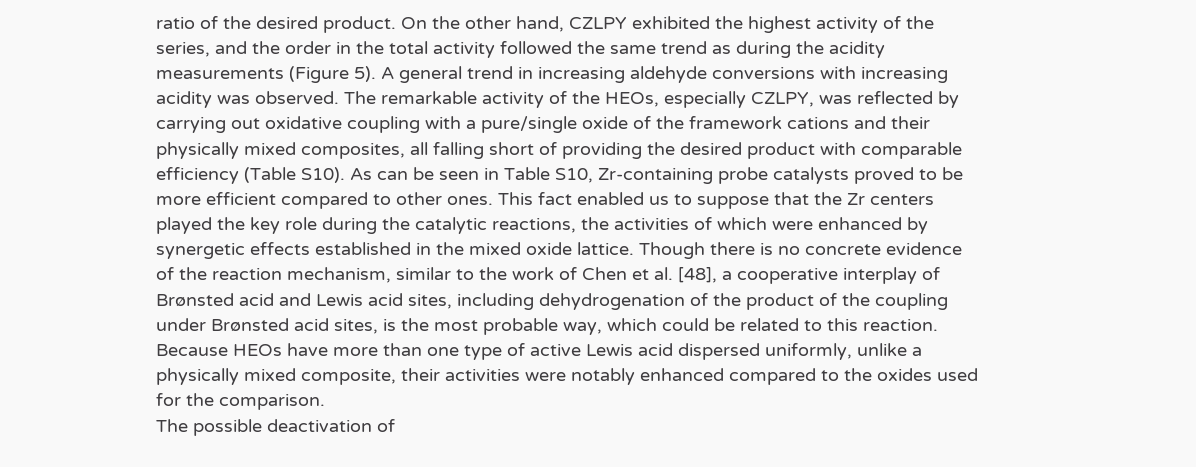ratio of the desired product. On the other hand, CZLPY exhibited the highest activity of the series, and the order in the total activity followed the same trend as during the acidity measurements (Figure 5). A general trend in increasing aldehyde conversions with increasing acidity was observed. The remarkable activity of the HEOs, especially CZLPY, was reflected by carrying out oxidative coupling with a pure/single oxide of the framework cations and their physically mixed composites, all falling short of providing the desired product with comparable efficiency (Table S10). As can be seen in Table S10, Zr-containing probe catalysts proved to be more efficient compared to other ones. This fact enabled us to suppose that the Zr centers played the key role during the catalytic reactions, the activities of which were enhanced by synergetic effects established in the mixed oxide lattice. Though there is no concrete evidence of the reaction mechanism, similar to the work of Chen et al. [48], a cooperative interplay of Brønsted acid and Lewis acid sites, including dehydrogenation of the product of the coupling under Brønsted acid sites, is the most probable way, which could be related to this reaction. Because HEOs have more than one type of active Lewis acid dispersed uniformly, unlike a physically mixed composite, their activities were notably enhanced compared to the oxides used for the comparison.
The possible deactivation of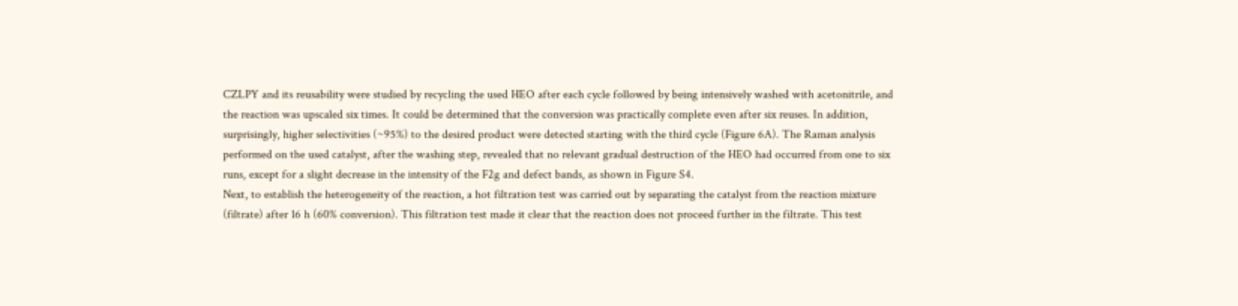CZLPY and its reusability were studied by recycling the used HEO after each cycle followed by being intensively washed with acetonitrile, and the reaction was upscaled six times. It could be determined that the conversion was practically complete even after six reuses. In addition, surprisingly, higher selectivities (~95%) to the desired product were detected starting with the third cycle (Figure 6A). The Raman analysis performed on the used catalyst, after the washing step, revealed that no relevant gradual destruction of the HEO had occurred from one to six runs, except for a slight decrease in the intensity of the F2g and defect bands, as shown in Figure S4.
Next, to establish the heterogeneity of the reaction, a hot filtration test was carried out by separating the catalyst from the reaction mixture (filtrate) after 16 h (60% conversion). This filtration test made it clear that the reaction does not proceed further in the filtrate. This test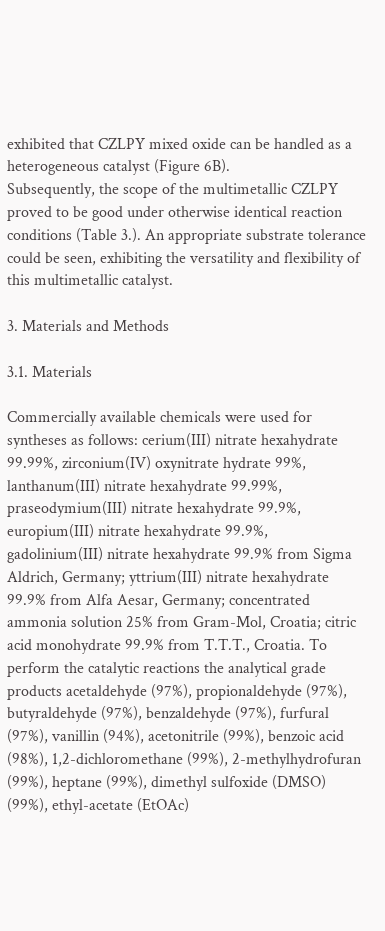exhibited that CZLPY mixed oxide can be handled as a heterogeneous catalyst (Figure 6B).
Subsequently, the scope of the multimetallic CZLPY proved to be good under otherwise identical reaction conditions (Table 3.). An appropriate substrate tolerance could be seen, exhibiting the versatility and flexibility of this multimetallic catalyst.

3. Materials and Methods

3.1. Materials

Commercially available chemicals were used for syntheses as follows: cerium(III) nitrate hexahydrate 99.99%, zirconium(IV) oxynitrate hydrate 99%, lanthanum(III) nitrate hexahydrate 99.99%, praseodymium(III) nitrate hexahydrate 99.9%, europium(III) nitrate hexahydrate 99.9%, gadolinium(III) nitrate hexahydrate 99.9% from Sigma Aldrich, Germany; yttrium(III) nitrate hexahydrate 99.9% from Alfa Aesar, Germany; concentrated ammonia solution 25% from Gram-Mol, Croatia; citric acid monohydrate 99.9% from T.T.T., Croatia. To perform the catalytic reactions the analytical grade products acetaldehyde (97%), propionaldehyde (97%), butyraldehyde (97%), benzaldehyde (97%), furfural (97%), vanillin (94%), acetonitrile (99%), benzoic acid (98%), 1,2-dichloromethane (99%), 2-methylhydrofuran (99%), heptane (99%), dimethyl sulfoxide (DMSO) (99%), ethyl-acetate (EtOAc)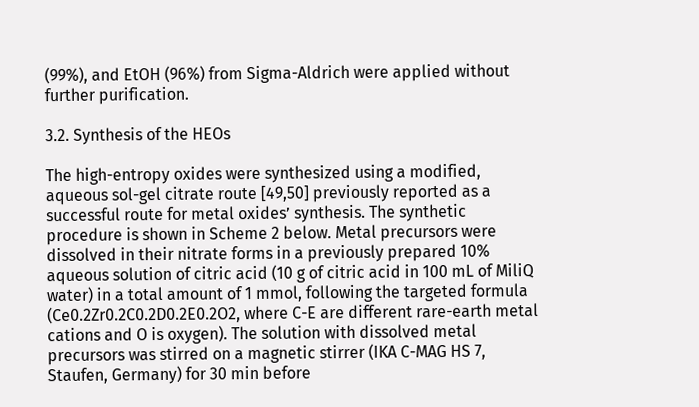(99%), and EtOH (96%) from Sigma-Aldrich were applied without further purification.

3.2. Synthesis of the HEOs

The high-entropy oxides were synthesized using a modified, aqueous sol-gel citrate route [49,50] previously reported as a successful route for metal oxides’ synthesis. The synthetic procedure is shown in Scheme 2 below. Metal precursors were dissolved in their nitrate forms in a previously prepared 10% aqueous solution of citric acid (10 g of citric acid in 100 mL of MiliQ water) in a total amount of 1 mmol, following the targeted formula (Ce0.2Zr0.2C0.2D0.2E0.2O2, where C-E are different rare-earth metal cations and O is oxygen). The solution with dissolved metal precursors was stirred on a magnetic stirrer (IKA C-MAG HS 7, Staufen, Germany) for 30 min before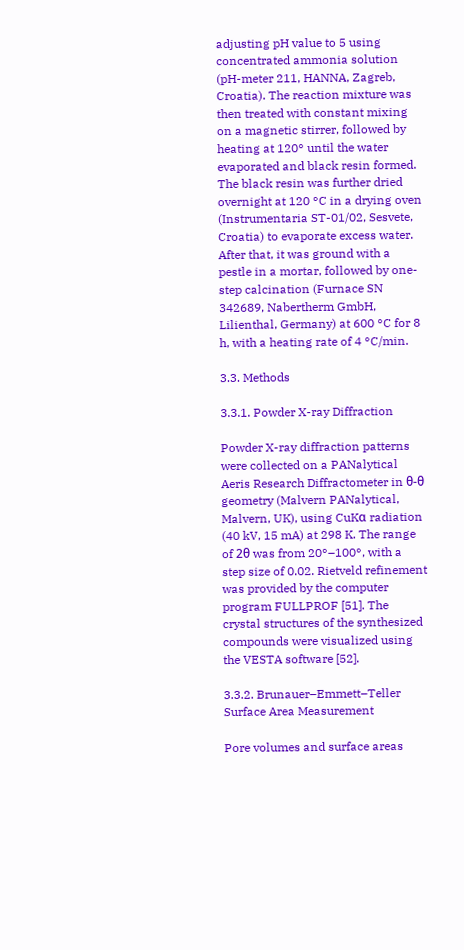adjusting pH value to 5 using concentrated ammonia solution (pH-meter 211, HANNA, Zagreb, Croatia). The reaction mixture was then treated with constant mixing on a magnetic stirrer, followed by heating at 120° until the water evaporated and black resin formed. The black resin was further dried overnight at 120 °C in a drying oven (Instrumentaria ST-01/02, Sesvete, Croatia) to evaporate excess water. After that, it was ground with a pestle in a mortar, followed by one-step calcination (Furnace SN 342689, Nabertherm GmbH, Lilienthal, Germany) at 600 °C for 8 h, with a heating rate of 4 °C/min.

3.3. Methods

3.3.1. Powder X-ray Diffraction

Powder X-ray diffraction patterns were collected on a PANalytical Aeris Research Diffractometer in θ-θ geometry (Malvern PANalytical, Malvern, UK), using CuKα radiation (40 kV, 15 mA) at 298 K. The range of 2θ was from 20°–100°, with a step size of 0.02. Rietveld refinement was provided by the computer program FULLPROF [51]. The crystal structures of the synthesized compounds were visualized using the VESTA software [52].

3.3.2. Brunauer–Emmett–Teller Surface Area Measurement

Pore volumes and surface areas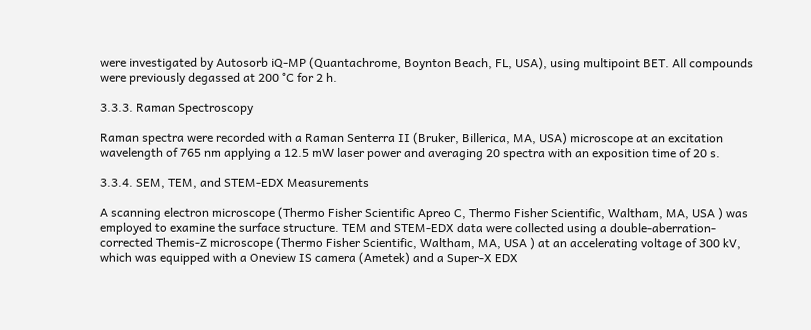were investigated by Autosorb iQ-MP (Quantachrome, Boynton Beach, FL, USA), using multipoint BET. All compounds were previously degassed at 200 °C for 2 h.

3.3.3. Raman Spectroscopy

Raman spectra were recorded with a Raman Senterra II (Bruker, Billerica, MA, USA) microscope at an excitation wavelength of 765 nm applying a 12.5 mW laser power and averaging 20 spectra with an exposition time of 20 s.

3.3.4. SEM, TEM, and STEM-EDX Measurements

A scanning electron microscope (Thermo Fisher Scientific Apreo C, Thermo Fisher Scientific, Waltham, MA, USA ) was employed to examine the surface structure. TEM and STEM-EDX data were collected using a double-aberration-corrected Themis-Z microscope (Thermo Fisher Scientific, Waltham, MA, USA ) at an accelerating voltage of 300 kV, which was equipped with a Oneview IS camera (Ametek) and a Super-X EDX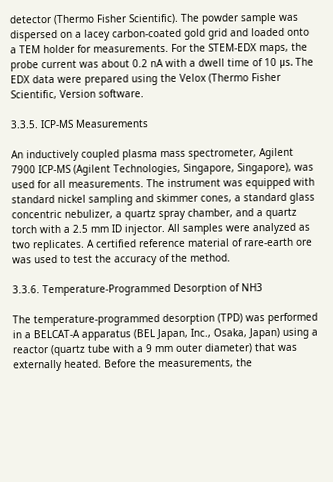detector (Thermo Fisher Scientific). The powder sample was dispersed on a lacey carbon-coated gold grid and loaded onto a TEM holder for measurements. For the STEM-EDX maps, the probe current was about 0.2 nA with a dwell time of 10 μs. The EDX data were prepared using the Velox (Thermo Fisher Scientific, Version software.

3.3.5. ICP-MS Measurements

An inductively coupled plasma mass spectrometer, Agilent 7900 ICP-MS (Agilent Technologies, Singapore, Singapore), was used for all measurements. The instrument was equipped with standard nickel sampling and skimmer cones, a standard glass concentric nebulizer, a quartz spray chamber, and a quartz torch with a 2.5 mm ID injector. All samples were analyzed as two replicates. A certified reference material of rare-earth ore was used to test the accuracy of the method.

3.3.6. Temperature-Programmed Desorption of NH3

The temperature-programmed desorption (TPD) was performed in a BELCAT-A apparatus (BEL Japan, Inc., Osaka, Japan) using a reactor (quartz tube with a 9 mm outer diameter) that was externally heated. Before the measurements, the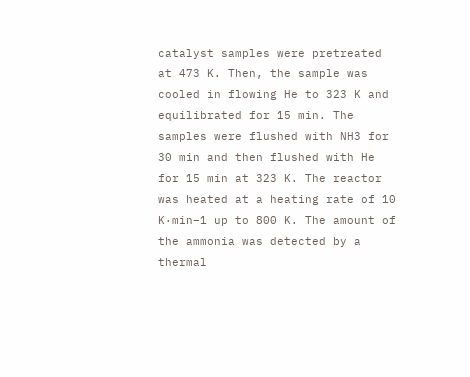catalyst samples were pretreated at 473 K. Then, the sample was cooled in flowing He to 323 K and equilibrated for 15 min. The samples were flushed with NH3 for 30 min and then flushed with He for 15 min at 323 K. The reactor was heated at a heating rate of 10 K·min−1 up to 800 K. The amount of the ammonia was detected by a thermal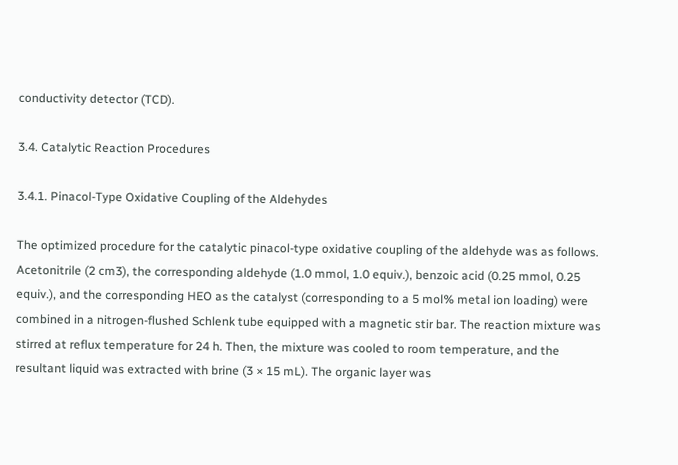conductivity detector (TCD).

3.4. Catalytic Reaction Procedures

3.4.1. Pinacol-Type Oxidative Coupling of the Aldehydes

The optimized procedure for the catalytic pinacol-type oxidative coupling of the aldehyde was as follows. Acetonitrile (2 cm3), the corresponding aldehyde (1.0 mmol, 1.0 equiv.), benzoic acid (0.25 mmol, 0.25 equiv.), and the corresponding HEO as the catalyst (corresponding to a 5 mol% metal ion loading) were combined in a nitrogen-flushed Schlenk tube equipped with a magnetic stir bar. The reaction mixture was stirred at reflux temperature for 24 h. Then, the mixture was cooled to room temperature, and the resultant liquid was extracted with brine (3 × 15 mL). The organic layer was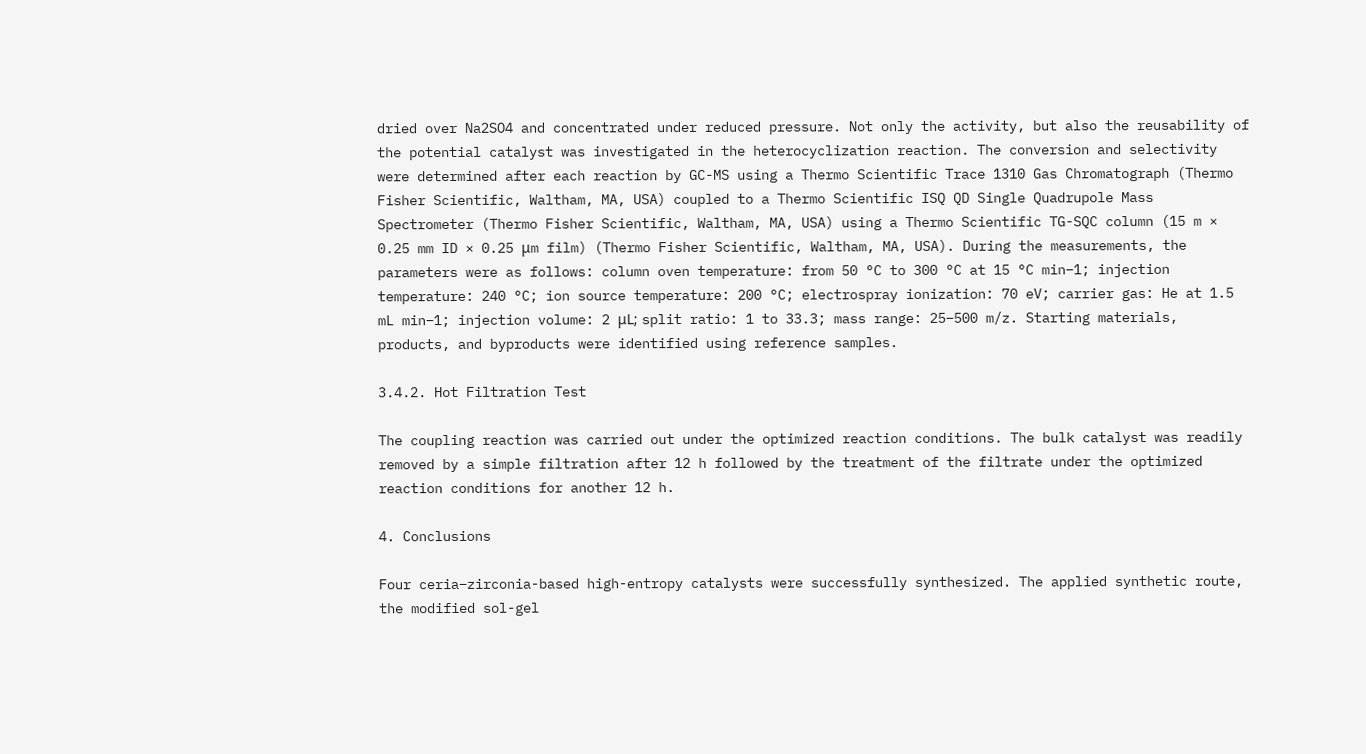dried over Na2SO4 and concentrated under reduced pressure. Not only the activity, but also the reusability of the potential catalyst was investigated in the heterocyclization reaction. The conversion and selectivity were determined after each reaction by GC-MS using a Thermo Scientific Trace 1310 Gas Chromatograph (Thermo Fisher Scientific, Waltham, MA, USA) coupled to a Thermo Scientific ISQ QD Single Quadrupole Mass Spectrometer (Thermo Fisher Scientific, Waltham, MA, USA) using a Thermo Scientific TG-SQC column (15 m × 0.25 mm ID × 0.25 μm film) (Thermo Fisher Scientific, Waltham, MA, USA). During the measurements, the parameters were as follows: column oven temperature: from 50 °C to 300 °C at 15 °C min−1; injection temperature: 240 °C; ion source temperature: 200 °C; electrospray ionization: 70 eV; carrier gas: He at 1.5 mL min−1; injection volume: 2 μL; split ratio: 1 to 33.3; mass range: 25–500 m/z. Starting materials, products, and byproducts were identified using reference samples.

3.4.2. Hot Filtration Test

The coupling reaction was carried out under the optimized reaction conditions. The bulk catalyst was readily removed by a simple filtration after 12 h followed by the treatment of the filtrate under the optimized reaction conditions for another 12 h.

4. Conclusions

Four ceria–zirconia-based high-entropy catalysts were successfully synthesized. The applied synthetic route, the modified sol-gel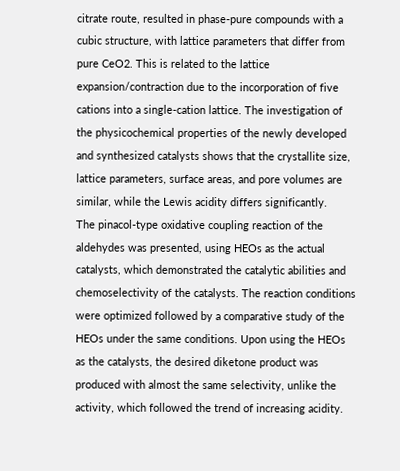citrate route, resulted in phase-pure compounds with a cubic structure, with lattice parameters that differ from pure CeO2. This is related to the lattice expansion/contraction due to the incorporation of five cations into a single-cation lattice. The investigation of the physicochemical properties of the newly developed and synthesized catalysts shows that the crystallite size, lattice parameters, surface areas, and pore volumes are similar, while the Lewis acidity differs significantly.
The pinacol-type oxidative coupling reaction of the aldehydes was presented, using HEOs as the actual catalysts, which demonstrated the catalytic abilities and chemoselectivity of the catalysts. The reaction conditions were optimized followed by a comparative study of the HEOs under the same conditions. Upon using the HEOs as the catalysts, the desired diketone product was produced with almost the same selectivity, unlike the activity, which followed the trend of increasing acidity.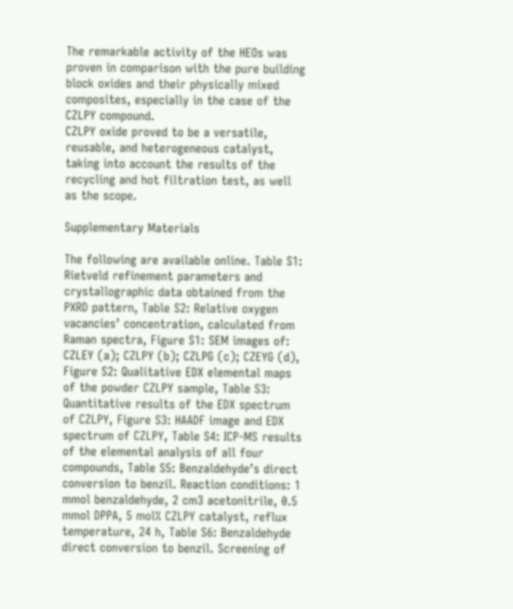The remarkable activity of the HEOs was proven in comparison with the pure building block oxides and their physically mixed composites, especially in the case of the CZLPY compound.
CZLPY oxide proved to be a versatile, reusable, and heterogeneous catalyst, taking into account the results of the recycling and hot filtration test, as well as the scope.

Supplementary Materials

The following are available online. Table S1: Rietveld refinement parameters and crystallographic data obtained from the PXRD pattern, Table S2: Relative oxygen vacancies’ concentration, calculated from Raman spectra, Figure S1: SEM images of: CZLEY (a); CZLPY (b); CZLPG (c); CZEYG (d), Figure S2: Qualitative EDX elemental maps of the powder CZLPY sample, Table S3: Quantitative results of the EDX spectrum of CZLPY, Figure S3: HAADF image and EDX spectrum of CZLPY, Table S4: ICP-MS results of the elemental analysis of all four compounds, Table S5: Benzaldehyde’s direct conversion to benzil. Reaction conditions: 1 mmol benzaldehyde, 2 cm3 acetonitrile, 0.5 mmol DPPA, 5 mol% CZLPY catalyst, reflux temperature, 24 h, Table S6: Benzaldehyde direct conversion to benzil. Screening of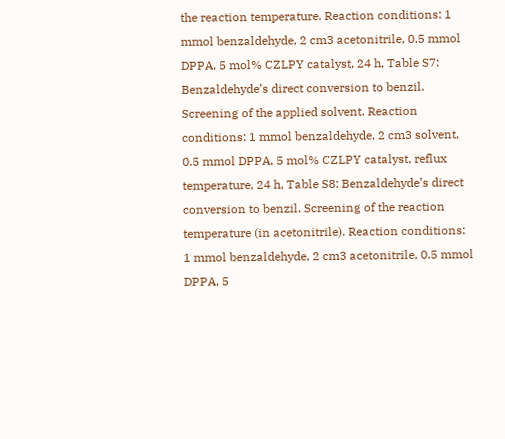the reaction temperature. Reaction conditions: 1 mmol benzaldehyde, 2 cm3 acetonitrile, 0.5 mmol DPPA, 5 mol% CZLPY catalyst, 24 h, Table S7: Benzaldehyde’s direct conversion to benzil. Screening of the applied solvent. Reaction conditions: 1 mmol benzaldehyde, 2 cm3 solvent, 0.5 mmol DPPA, 5 mol% CZLPY catalyst, reflux temperature, 24 h, Table S8: Benzaldehyde’s direct conversion to benzil. Screening of the reaction temperature (in acetonitrile). Reaction conditions: 1 mmol benzaldehyde, 2 cm3 acetonitrile, 0.5 mmol DPPA, 5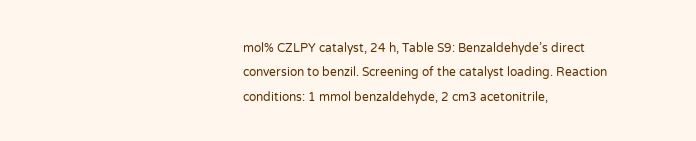mol% CZLPY catalyst, 24 h, Table S9: Benzaldehyde’s direct conversion to benzil. Screening of the catalyst loading. Reaction conditions: 1 mmol benzaldehyde, 2 cm3 acetonitrile,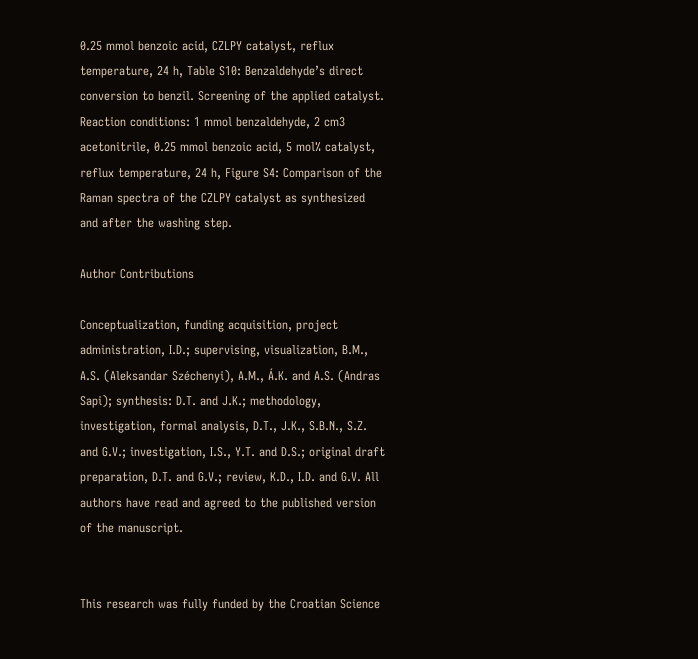0.25 mmol benzoic acid, CZLPY catalyst, reflux temperature, 24 h, Table S10: Benzaldehyde’s direct conversion to benzil. Screening of the applied catalyst. Reaction conditions: 1 mmol benzaldehyde, 2 cm3 acetonitrile, 0.25 mmol benzoic acid, 5 mol% catalyst, reflux temperature, 24 h, Figure S4: Comparison of the Raman spectra of the CZLPY catalyst as synthesized and after the washing step.

Author Contributions

Conceptualization, funding acquisition, project administration, I.D.; supervising, visualization, B.M., A.S. (Aleksandar Széchenyi), A.M., Á.K. and A.S. (Andras Sapi); synthesis: D.T. and J.K.; methodology, investigation, formal analysis, D.T., J.K., S.B.N., S.Z. and G.V.; investigation, I.S., Y.T. and D.S.; original draft preparation, D.T. and G.V.; review, K.D., I.D. and G.V. All authors have read and agreed to the published version of the manuscript.


This research was fully funded by the Croatian Science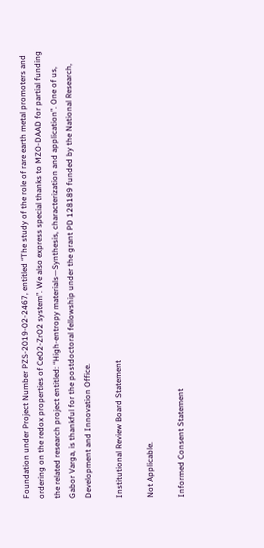Foundation under Project Number PZS-2019-02-2467, entitled “The study of the role of rare earth metal promoters and ordering on the redox properties of CeO2-ZrO2 system”. We also express special thanks to MZO-DAAD for partial funding the related research project entitled: “High-entropy materials—Synthesis, characterization and application”. One of us, Gabor Varga, is thankful for the postdoctoral fellowship under the grant PD 128189 funded by the National Research, Development and Innovation Office.

Institutional Review Board Statement

Not Applicable.

Informed Consent Statement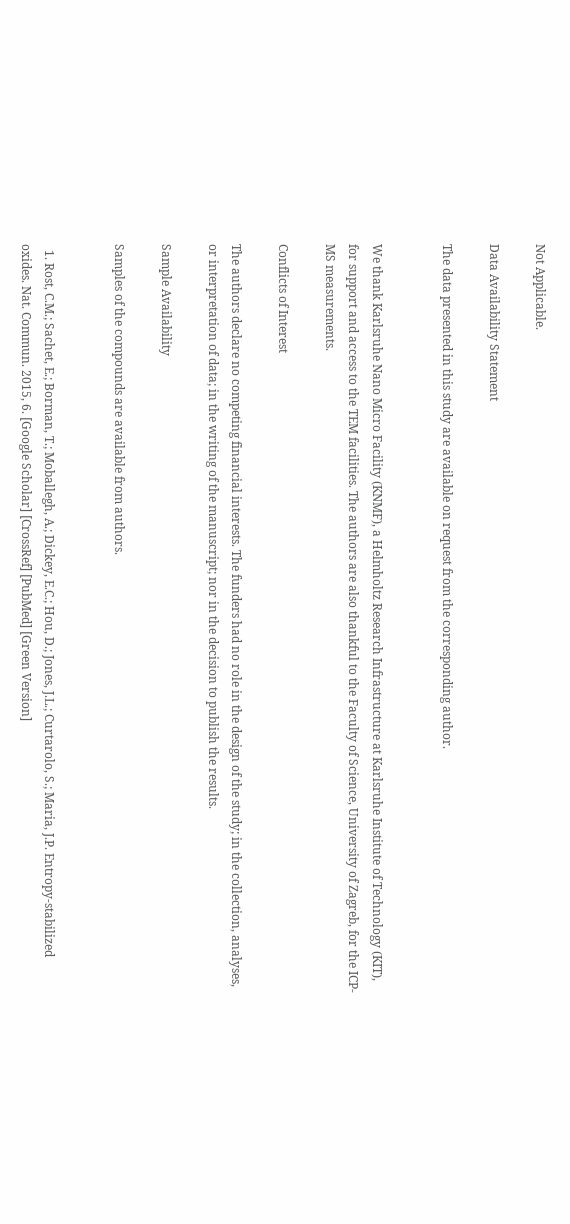Not Applicable.

Data Availability Statement

The data presented in this study are available on request from the corresponding author.


We thank Karlsruhe Nano Micro Facility (KNMF), a Helmholtz Research Infrastructure at Karlsruhe Institute of Technology (KIT), for support and access to the TEM facilities. The authors are also thankful to the Faculty of Science, University of Zagreb, for the ICP-MS measurements.

Conflicts of Interest

The authors declare no competing financial interests. The funders had no role in the design of the study; in the collection, analyses, or interpretation of data; in the writing of the manuscript; nor in the decision to publish the results.

Sample Availability

Samples of the compounds are available from authors.


  1. Rost, C.M.; Sachet, E.; Borman, T.; Moballegh, A.; Dickey, E.C.; Hou, D.; Jones, J.L.; Curtarolo, S.; Maria, J.P. Entropy-stabilized oxides. Nat. Commun. 2015, 6. [Google Scholar] [CrossRef] [PubMed] [Green Version]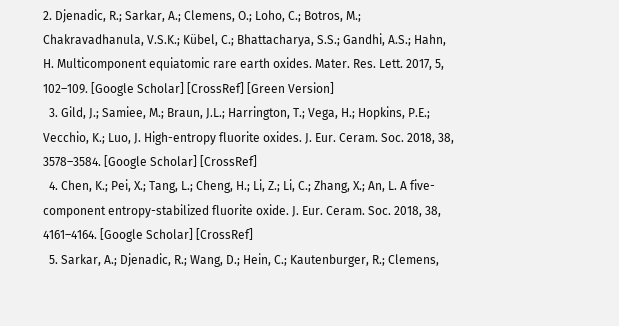2. Djenadic, R.; Sarkar, A.; Clemens, O.; Loho, C.; Botros, M.; Chakravadhanula, V.S.K.; Kübel, C.; Bhattacharya, S.S.; Gandhi, A.S.; Hahn, H. Multicomponent equiatomic rare earth oxides. Mater. Res. Lett. 2017, 5, 102–109. [Google Scholar] [CrossRef] [Green Version]
  3. Gild, J.; Samiee, M.; Braun, J.L.; Harrington, T.; Vega, H.; Hopkins, P.E.; Vecchio, K.; Luo, J. High-entropy fluorite oxides. J. Eur. Ceram. Soc. 2018, 38, 3578–3584. [Google Scholar] [CrossRef]
  4. Chen, K.; Pei, X.; Tang, L.; Cheng, H.; Li, Z.; Li, C.; Zhang, X.; An, L. A five-component entropy-stabilized fluorite oxide. J. Eur. Ceram. Soc. 2018, 38, 4161–4164. [Google Scholar] [CrossRef]
  5. Sarkar, A.; Djenadic, R.; Wang, D.; Hein, C.; Kautenburger, R.; Clemens,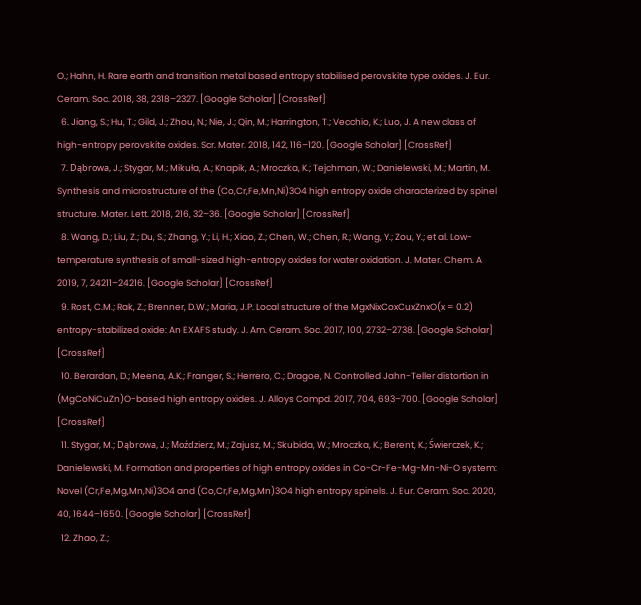O.; Hahn, H. Rare earth and transition metal based entropy stabilised perovskite type oxides. J. Eur. Ceram. Soc. 2018, 38, 2318–2327. [Google Scholar] [CrossRef]
  6. Jiang, S.; Hu, T.; Gild, J.; Zhou, N.; Nie, J.; Qin, M.; Harrington, T.; Vecchio, K.; Luo, J. A new class of high-entropy perovskite oxides. Scr. Mater. 2018, 142, 116–120. [Google Scholar] [CrossRef]
  7. Dąbrowa, J.; Stygar, M.; Mikuła, A.; Knapik, A.; Mroczka, K.; Tejchman, W.; Danielewski, M.; Martin, M. Synthesis and microstructure of the (Co,Cr,Fe,Mn,Ni)3O4 high entropy oxide characterized by spinel structure. Mater. Lett. 2018, 216, 32–36. [Google Scholar] [CrossRef]
  8. Wang, D.; Liu, Z.; Du, S.; Zhang, Y.; Li, H.; Xiao, Z.; Chen, W.; Chen, R.; Wang, Y.; Zou, Y.; et al. Low-temperature synthesis of small-sized high-entropy oxides for water oxidation. J. Mater. Chem. A 2019, 7, 24211–24216. [Google Scholar] [CrossRef]
  9. Rost, C.M.; Rak, Z.; Brenner, D.W.; Maria, J.P. Local structure of the MgxNixCoxCuxZnxO(x = 0.2) entropy-stabilized oxide: An EXAFS study. J. Am. Ceram. Soc. 2017, 100, 2732–2738. [Google Scholar] [CrossRef]
  10. Berardan, D.; Meena, A.K.; Franger, S.; Herrero, C.; Dragoe, N. Controlled Jahn-Teller distortion in (MgCoNiCuZn)O-based high entropy oxides. J. Alloys Compd. 2017, 704, 693–700. [Google Scholar] [CrossRef]
  11. Stygar, M.; Dąbrowa, J.; Moździerz, M.; Zajusz, M.; Skubida, W.; Mroczka, K.; Berent, K.; Świerczek, K.; Danielewski, M. Formation and properties of high entropy oxides in Co-Cr-Fe-Mg-Mn-Ni-O system: Novel (Cr,Fe,Mg,Mn,Ni)3O4 and (Co,Cr,Fe,Mg,Mn)3O4 high entropy spinels. J. Eur. Ceram. Soc. 2020, 40, 1644–1650. [Google Scholar] [CrossRef]
  12. Zhao, Z.;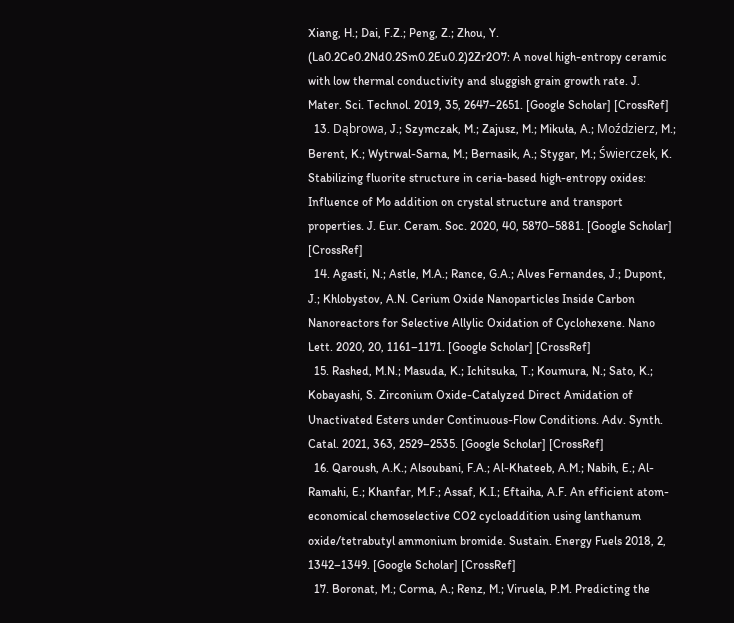Xiang, H.; Dai, F.Z.; Peng, Z.; Zhou, Y. (La0.2Ce0.2Nd0.2Sm0.2Eu0.2)2Zr2O7: A novel high-entropy ceramic with low thermal conductivity and sluggish grain growth rate. J. Mater. Sci. Technol. 2019, 35, 2647–2651. [Google Scholar] [CrossRef]
  13. Dąbrowa, J.; Szymczak, M.; Zajusz, M.; Mikuła, A.; Moździerz, M.; Berent, K.; Wytrwal-Sarna, M.; Bernasik, A.; Stygar, M.; Świerczek, K. Stabilizing fluorite structure in ceria-based high-entropy oxides: Influence of Mo addition on crystal structure and transport properties. J. Eur. Ceram. Soc. 2020, 40, 5870–5881. [Google Scholar] [CrossRef]
  14. Agasti, N.; Astle, M.A.; Rance, G.A.; Alves Fernandes, J.; Dupont, J.; Khlobystov, A.N. Cerium Oxide Nanoparticles Inside Carbon Nanoreactors for Selective Allylic Oxidation of Cyclohexene. Nano Lett. 2020, 20, 1161–1171. [Google Scholar] [CrossRef]
  15. Rashed, M.N.; Masuda, K.; Ichitsuka, T.; Koumura, N.; Sato, K.; Kobayashi, S. Zirconium Oxide-Catalyzed Direct Amidation of Unactivated Esters under Continuous-Flow Conditions. Adv. Synth. Catal. 2021, 363, 2529–2535. [Google Scholar] [CrossRef]
  16. Qaroush, A.K.; Alsoubani, F.A.; Al-Khateeb, A.M.; Nabih, E.; Al-Ramahi, E.; Khanfar, M.F.; Assaf, K.I.; Eftaiha, A.F. An efficient atom-economical chemoselective CO2 cycloaddition using lanthanum oxide/tetrabutyl ammonium bromide. Sustain. Energy Fuels 2018, 2, 1342–1349. [Google Scholar] [CrossRef]
  17. Boronat, M.; Corma, A.; Renz, M.; Viruela, P.M. Predicting the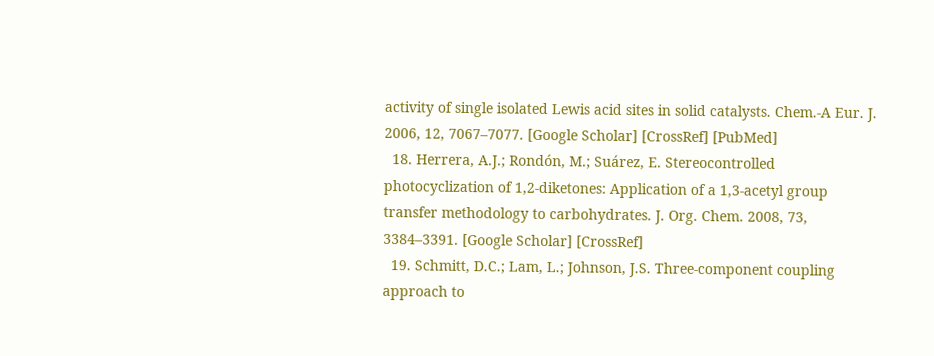activity of single isolated Lewis acid sites in solid catalysts. Chem.-A Eur. J. 2006, 12, 7067–7077. [Google Scholar] [CrossRef] [PubMed]
  18. Herrera, A.J.; Rondón, M.; Suárez, E. Stereocontrolled photocyclization of 1,2-diketones: Application of a 1,3-acetyl group transfer methodology to carbohydrates. J. Org. Chem. 2008, 73, 3384–3391. [Google Scholar] [CrossRef]
  19. Schmitt, D.C.; Lam, L.; Johnson, J.S. Three-component coupling approach to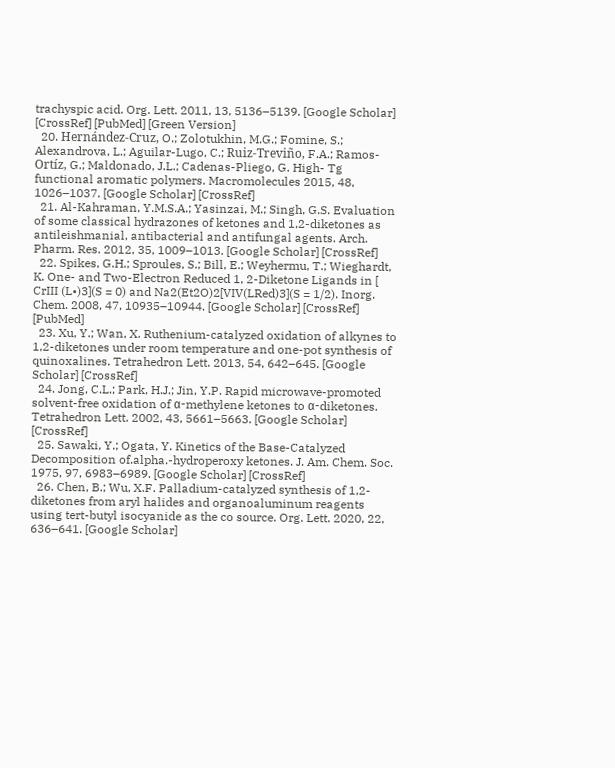trachyspic acid. Org. Lett. 2011, 13, 5136–5139. [Google Scholar] [CrossRef] [PubMed] [Green Version]
  20. Hernández-Cruz, O.; Zolotukhin, M.G.; Fomine, S.; Alexandrova, L.; Aguilar-Lugo, C.; Ruiz-Treviño, F.A.; Ramos-Ortíz, G.; Maldonado, J.L.; Cadenas-Pliego, G. High- Tg functional aromatic polymers. Macromolecules 2015, 48, 1026–1037. [Google Scholar] [CrossRef]
  21. Al-Kahraman, Y.M.S.A.; Yasinzai, M.; Singh, G.S. Evaluation of some classical hydrazones of ketones and 1,2-diketones as antileishmanial, antibacterial and antifungal agents. Arch. Pharm. Res. 2012, 35, 1009–1013. [Google Scholar] [CrossRef]
  22. Spikes, G.H.; Sproules, S.; Bill, E.; Weyhermu, T.; Wieghardt, K. One- and Two-Electron Reduced 1, 2-Diketone Ligands in [ CrIII (L•)3](S = 0) and Na2(Et2O)2[VIV(LRed)3](S = 1/2). Inorg. Chem. 2008, 47, 10935–10944. [Google Scholar] [CrossRef] [PubMed]
  23. Xu, Y.; Wan, X. Ruthenium-catalyzed oxidation of alkynes to 1,2-diketones under room temperature and one-pot synthesis of quinoxalines. Tetrahedron Lett. 2013, 54, 642–645. [Google Scholar] [CrossRef]
  24. Jong, C.L.; Park, H.J.; Jin, Y.P. Rapid microwave-promoted solvent-free oxidation of α-methylene ketones to α-diketones. Tetrahedron Lett. 2002, 43, 5661–5663. [Google Scholar] [CrossRef]
  25. Sawaki, Y.; Ogata, Y. Kinetics of the Base-Catalyzed Decomposition of.alpha.-hydroperoxy ketones. J. Am. Chem. Soc. 1975, 97, 6983–6989. [Google Scholar] [CrossRef]
  26. Chen, B.; Wu, X.F. Palladium-catalyzed synthesis of 1,2-diketones from aryl halides and organoaluminum reagents using tert-butyl isocyanide as the co source. Org. Lett. 2020, 22, 636–641. [Google Scholar]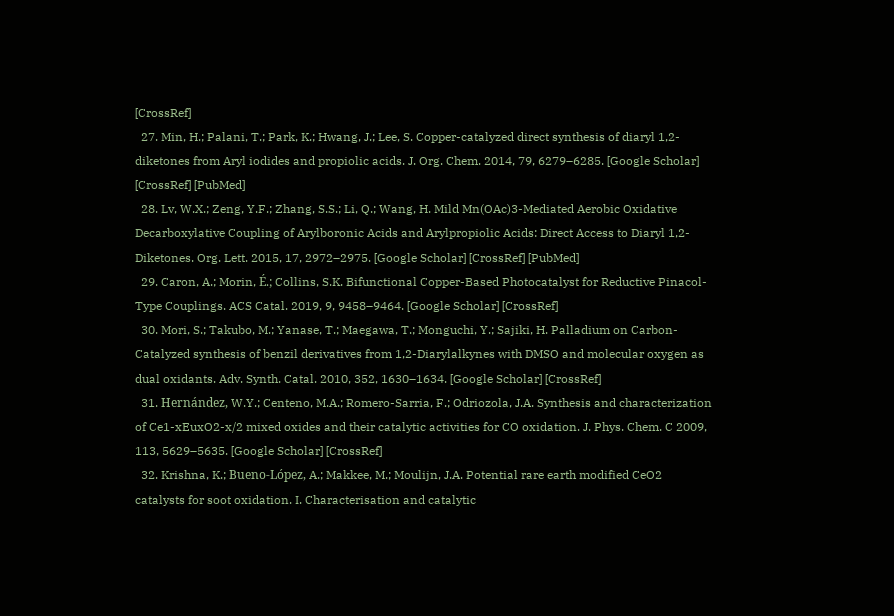[CrossRef]
  27. Min, H.; Palani, T.; Park, K.; Hwang, J.; Lee, S. Copper-catalyzed direct synthesis of diaryl 1,2-diketones from Aryl iodides and propiolic acids. J. Org. Chem. 2014, 79, 6279–6285. [Google Scholar] [CrossRef] [PubMed]
  28. Lv, W.X.; Zeng, Y.F.; Zhang, S.S.; Li, Q.; Wang, H. Mild Mn(OAc)3-Mediated Aerobic Oxidative Decarboxylative Coupling of Arylboronic Acids and Arylpropiolic Acids: Direct Access to Diaryl 1,2-Diketones. Org. Lett. 2015, 17, 2972–2975. [Google Scholar] [CrossRef] [PubMed]
  29. Caron, A.; Morin, É.; Collins, S.K. Bifunctional Copper-Based Photocatalyst for Reductive Pinacol-Type Couplings. ACS Catal. 2019, 9, 9458–9464. [Google Scholar] [CrossRef]
  30. Mori, S.; Takubo, M.; Yanase, T.; Maegawa, T.; Monguchi, Y.; Sajiki, H. Palladium on Carbon-Catalyzed synthesis of benzil derivatives from 1,2-Diarylalkynes with DMSO and molecular oxygen as dual oxidants. Adv. Synth. Catal. 2010, 352, 1630–1634. [Google Scholar] [CrossRef]
  31. Hernández, W.Y.; Centeno, M.A.; Romero-Sarria, F.; Odriozola, J.A. Synthesis and characterization of Ce1-xEuxO2-x/2 mixed oxides and their catalytic activities for CO oxidation. J. Phys. Chem. C 2009, 113, 5629–5635. [Google Scholar] [CrossRef]
  32. Krishna, K.; Bueno-López, A.; Makkee, M.; Moulijn, J.A. Potential rare earth modified CeO2 catalysts for soot oxidation. I. Characterisation and catalytic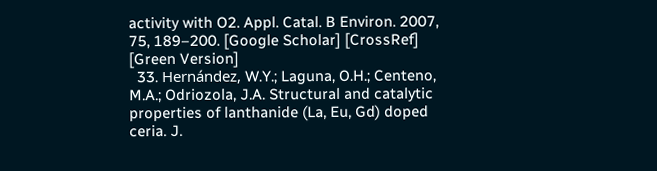activity with O2. Appl. Catal. B Environ. 2007, 75, 189–200. [Google Scholar] [CrossRef] [Green Version]
  33. Hernández, W.Y.; Laguna, O.H.; Centeno, M.A.; Odriozola, J.A. Structural and catalytic properties of lanthanide (La, Eu, Gd) doped ceria. J.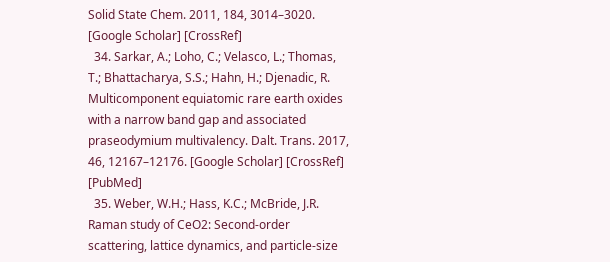Solid State Chem. 2011, 184, 3014–3020. [Google Scholar] [CrossRef]
  34. Sarkar, A.; Loho, C.; Velasco, L.; Thomas, T.; Bhattacharya, S.S.; Hahn, H.; Djenadic, R. Multicomponent equiatomic rare earth oxides with a narrow band gap and associated praseodymium multivalency. Dalt. Trans. 2017, 46, 12167–12176. [Google Scholar] [CrossRef] [PubMed]
  35. Weber, W.H.; Hass, K.C.; McBride, J.R. Raman study of CeO2: Second-order scattering, lattice dynamics, and particle-size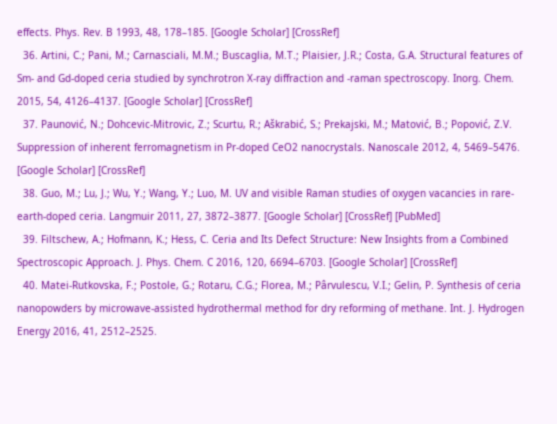effects. Phys. Rev. B 1993, 48, 178–185. [Google Scholar] [CrossRef]
  36. Artini, C.; Pani, M.; Carnasciali, M.M.; Buscaglia, M.T.; Plaisier, J.R.; Costa, G.A. Structural features of Sm- and Gd-doped ceria studied by synchrotron X-ray diffraction and -raman spectroscopy. Inorg. Chem. 2015, 54, 4126–4137. [Google Scholar] [CrossRef]
  37. Paunović, N.; Dohcevic-Mitrovic, Z.; Scurtu, R.; Aškrabić, S.; Prekajski, M.; Matović, B.; Popović, Z.V. Suppression of inherent ferromagnetism in Pr-doped CeO2 nanocrystals. Nanoscale 2012, 4, 5469–5476. [Google Scholar] [CrossRef]
  38. Guo, M.; Lu, J.; Wu, Y.; Wang, Y.; Luo, M. UV and visible Raman studies of oxygen vacancies in rare-earth-doped ceria. Langmuir 2011, 27, 3872–3877. [Google Scholar] [CrossRef] [PubMed]
  39. Filtschew, A.; Hofmann, K.; Hess, C. Ceria and Its Defect Structure: New Insights from a Combined Spectroscopic Approach. J. Phys. Chem. C 2016, 120, 6694–6703. [Google Scholar] [CrossRef]
  40. Matei-Rutkovska, F.; Postole, G.; Rotaru, C.G.; Florea, M.; Pârvulescu, V.I.; Gelin, P. Synthesis of ceria nanopowders by microwave-assisted hydrothermal method for dry reforming of methane. Int. J. Hydrogen Energy 2016, 41, 2512–2525.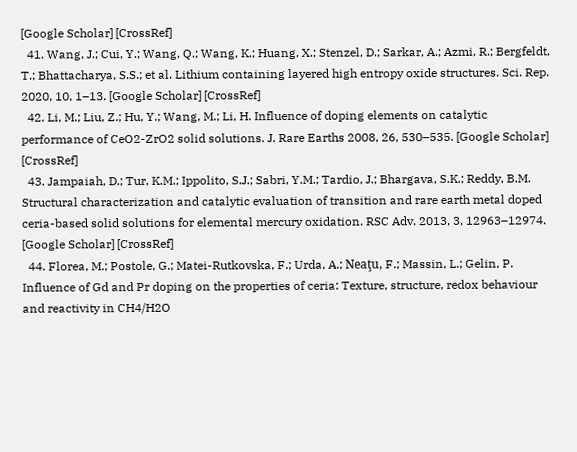[Google Scholar] [CrossRef]
  41. Wang, J.; Cui, Y.; Wang, Q.; Wang, K.; Huang, X.; Stenzel, D.; Sarkar, A.; Azmi, R.; Bergfeldt, T.; Bhattacharya, S.S.; et al. Lithium containing layered high entropy oxide structures. Sci. Rep. 2020, 10, 1–13. [Google Scholar] [CrossRef]
  42. Li, M.; Liu, Z.; Hu, Y.; Wang, M.; Li, H. Influence of doping elements on catalytic performance of CeO2-ZrO2 solid solutions. J. Rare Earths 2008, 26, 530–535. [Google Scholar] [CrossRef]
  43. Jampaiah, D.; Tur, K.M.; Ippolito, S.J.; Sabri, Y.M.; Tardio, J.; Bhargava, S.K.; Reddy, B.M. Structural characterization and catalytic evaluation of transition and rare earth metal doped ceria-based solid solutions for elemental mercury oxidation. RSC Adv. 2013, 3, 12963–12974. [Google Scholar] [CrossRef]
  44. Florea, M.; Postole, G.; Matei-Rutkovska, F.; Urda, A.; Neaţu, F.; Massin, L.; Gelin, P. Influence of Gd and Pr doping on the properties of ceria: Texture, structure, redox behaviour and reactivity in CH4/H2O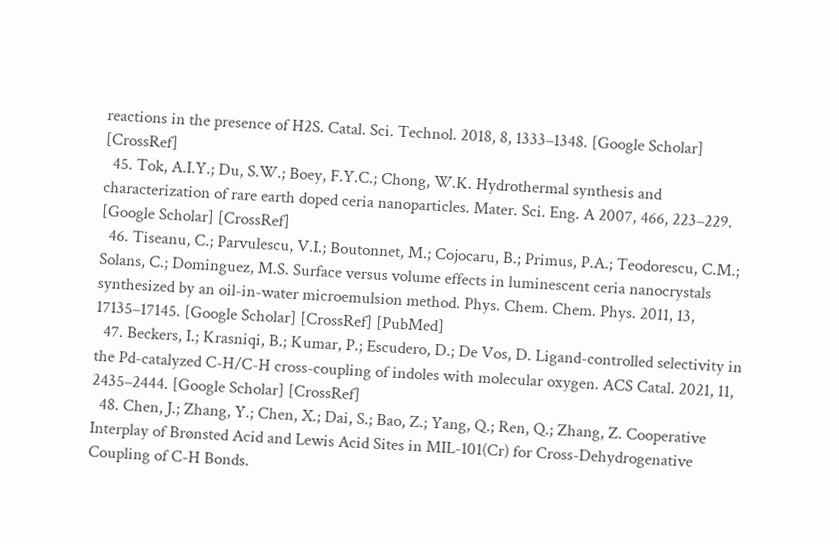reactions in the presence of H2S. Catal. Sci. Technol. 2018, 8, 1333–1348. [Google Scholar] [CrossRef]
  45. Tok, A.I.Y.; Du, S.W.; Boey, F.Y.C.; Chong, W.K. Hydrothermal synthesis and characterization of rare earth doped ceria nanoparticles. Mater. Sci. Eng. A 2007, 466, 223–229. [Google Scholar] [CrossRef]
  46. Tiseanu, C.; Parvulescu, V.I.; Boutonnet, M.; Cojocaru, B.; Primus, P.A.; Teodorescu, C.M.; Solans, C.; Dominguez, M.S. Surface versus volume effects in luminescent ceria nanocrystals synthesized by an oil-in-water microemulsion method. Phys. Chem. Chem. Phys. 2011, 13, 17135–17145. [Google Scholar] [CrossRef] [PubMed]
  47. Beckers, I.; Krasniqi, B.; Kumar, P.; Escudero, D.; De Vos, D. Ligand-controlled selectivity in the Pd-catalyzed C-H/C-H cross-coupling of indoles with molecular oxygen. ACS Catal. 2021, 11, 2435–2444. [Google Scholar] [CrossRef]
  48. Chen, J.; Zhang, Y.; Chen, X.; Dai, S.; Bao, Z.; Yang, Q.; Ren, Q.; Zhang, Z. Cooperative Interplay of Brønsted Acid and Lewis Acid Sites in MIL-101(Cr) for Cross-Dehydrogenative Coupling of C-H Bonds.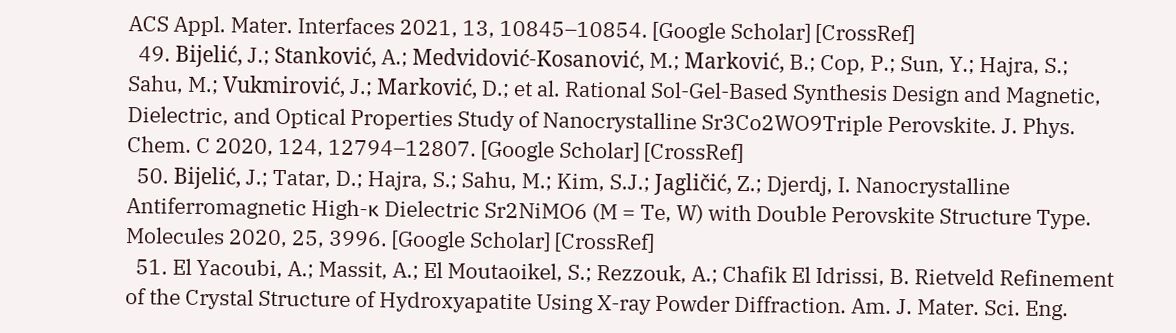ACS Appl. Mater. Interfaces 2021, 13, 10845–10854. [Google Scholar] [CrossRef]
  49. Bijelić, J.; Stanković, A.; Medvidović-Kosanović, M.; Marković, B.; Cop, P.; Sun, Y.; Hajra, S.; Sahu, M.; Vukmirović, J.; Marković, D.; et al. Rational Sol-Gel-Based Synthesis Design and Magnetic, Dielectric, and Optical Properties Study of Nanocrystalline Sr3Co2WO9Triple Perovskite. J. Phys. Chem. C 2020, 124, 12794–12807. [Google Scholar] [CrossRef]
  50. Bijelić, J.; Tatar, D.; Hajra, S.; Sahu, M.; Kim, S.J.; Jagličić, Z.; Djerdj, I. Nanocrystalline Antiferromagnetic High-κ Dielectric Sr2NiMO6 (M = Te, W) with Double Perovskite Structure Type. Molecules 2020, 25, 3996. [Google Scholar] [CrossRef]
  51. El Yacoubi, A.; Massit, A.; El Moutaoikel, S.; Rezzouk, A.; Chafik El Idrissi, B. Rietveld Refinement of the Crystal Structure of Hydroxyapatite Using X-ray Powder Diffraction. Am. J. Mater. Sci. Eng.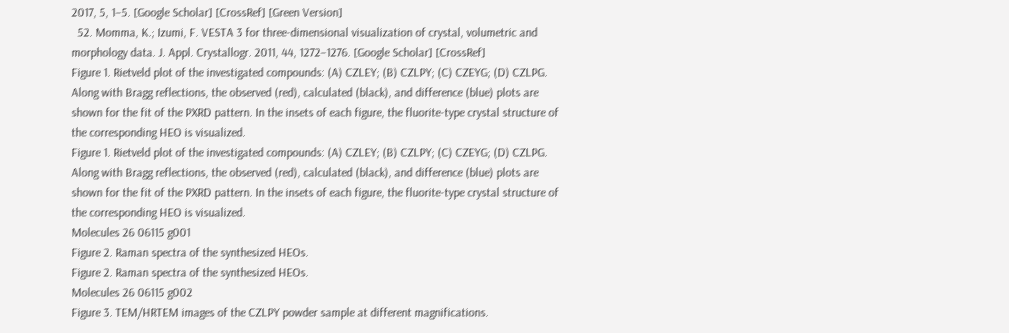2017, 5, 1–5. [Google Scholar] [CrossRef] [Green Version]
  52. Momma, K.; Izumi, F. VESTA 3 for three-dimensional visualization of crystal, volumetric and morphology data. J. Appl. Crystallogr. 2011, 44, 1272–1276. [Google Scholar] [CrossRef]
Figure 1. Rietveld plot of the investigated compounds: (A) CZLEY; (B) CZLPY; (C) CZEYG; (D) CZLPG. Along with Bragg reflections, the observed (red), calculated (black), and difference (blue) plots are shown for the fit of the PXRD pattern. In the insets of each figure, the fluorite-type crystal structure of the corresponding HEO is visualized.
Figure 1. Rietveld plot of the investigated compounds: (A) CZLEY; (B) CZLPY; (C) CZEYG; (D) CZLPG. Along with Bragg reflections, the observed (red), calculated (black), and difference (blue) plots are shown for the fit of the PXRD pattern. In the insets of each figure, the fluorite-type crystal structure of the corresponding HEO is visualized.
Molecules 26 06115 g001
Figure 2. Raman spectra of the synthesized HEOs.
Figure 2. Raman spectra of the synthesized HEOs.
Molecules 26 06115 g002
Figure 3. TEM/HRTEM images of the CZLPY powder sample at different magnifications.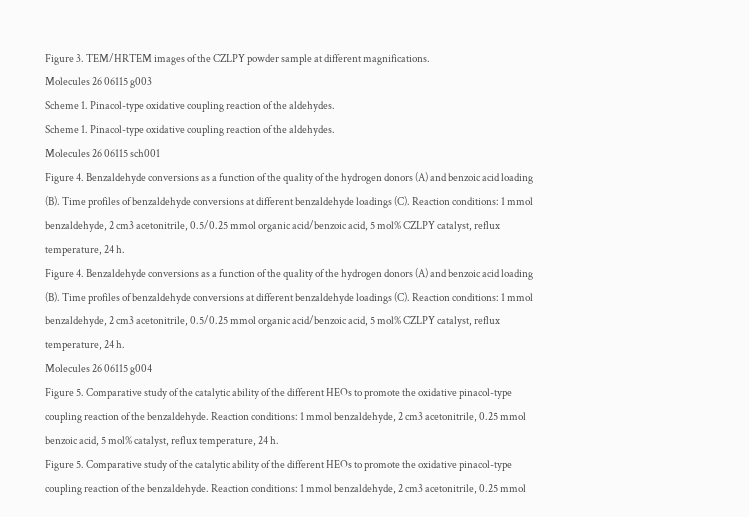Figure 3. TEM/HRTEM images of the CZLPY powder sample at different magnifications.
Molecules 26 06115 g003
Scheme 1. Pinacol-type oxidative coupling reaction of the aldehydes.
Scheme 1. Pinacol-type oxidative coupling reaction of the aldehydes.
Molecules 26 06115 sch001
Figure 4. Benzaldehyde conversions as a function of the quality of the hydrogen donors (A) and benzoic acid loading (B). Time profiles of benzaldehyde conversions at different benzaldehyde loadings (C). Reaction conditions: 1 mmol benzaldehyde, 2 cm3 acetonitrile, 0.5/0.25 mmol organic acid/benzoic acid, 5 mol% CZLPY catalyst, reflux temperature, 24 h.
Figure 4. Benzaldehyde conversions as a function of the quality of the hydrogen donors (A) and benzoic acid loading (B). Time profiles of benzaldehyde conversions at different benzaldehyde loadings (C). Reaction conditions: 1 mmol benzaldehyde, 2 cm3 acetonitrile, 0.5/0.25 mmol organic acid/benzoic acid, 5 mol% CZLPY catalyst, reflux temperature, 24 h.
Molecules 26 06115 g004
Figure 5. Comparative study of the catalytic ability of the different HEOs to promote the oxidative pinacol-type coupling reaction of the benzaldehyde. Reaction conditions: 1 mmol benzaldehyde, 2 cm3 acetonitrile, 0.25 mmol benzoic acid, 5 mol% catalyst, reflux temperature, 24 h.
Figure 5. Comparative study of the catalytic ability of the different HEOs to promote the oxidative pinacol-type coupling reaction of the benzaldehyde. Reaction conditions: 1 mmol benzaldehyde, 2 cm3 acetonitrile, 0.25 mmol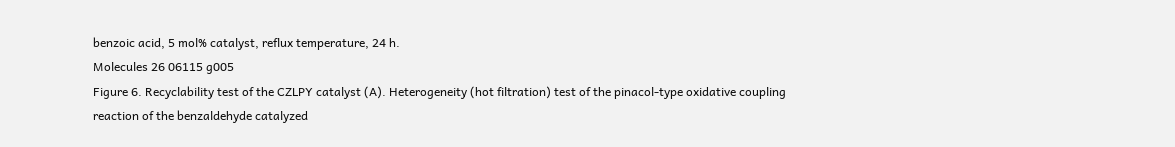benzoic acid, 5 mol% catalyst, reflux temperature, 24 h.
Molecules 26 06115 g005
Figure 6. Recyclability test of the CZLPY catalyst (A). Heterogeneity (hot filtration) test of the pinacol-type oxidative coupling reaction of the benzaldehyde catalyzed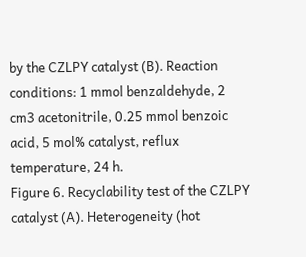by the CZLPY catalyst (B). Reaction conditions: 1 mmol benzaldehyde, 2 cm3 acetonitrile, 0.25 mmol benzoic acid, 5 mol% catalyst, reflux temperature, 24 h.
Figure 6. Recyclability test of the CZLPY catalyst (A). Heterogeneity (hot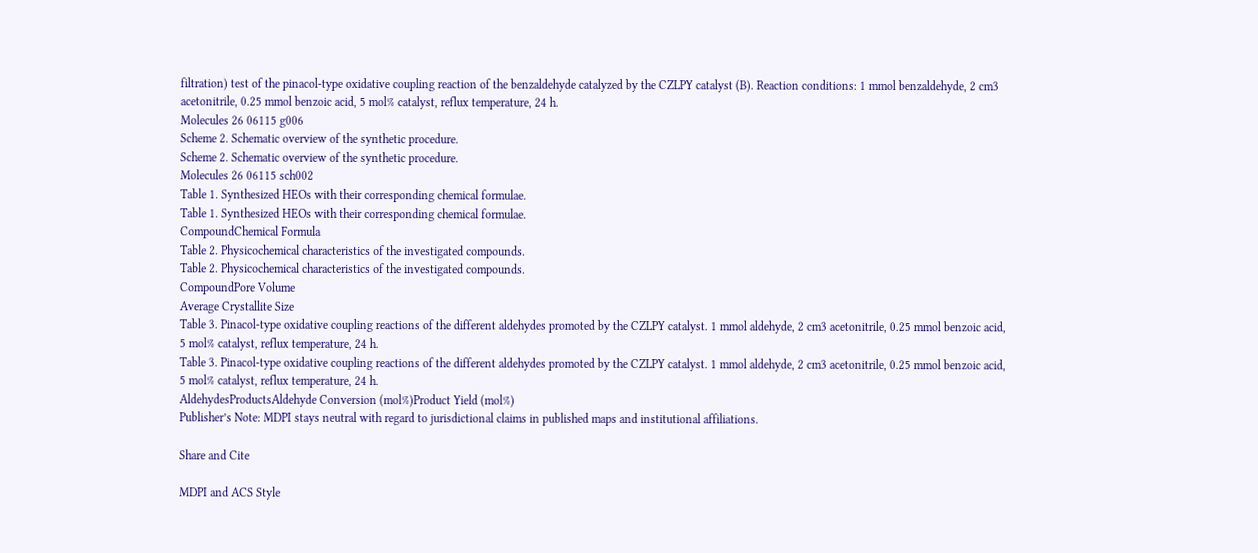filtration) test of the pinacol-type oxidative coupling reaction of the benzaldehyde catalyzed by the CZLPY catalyst (B). Reaction conditions: 1 mmol benzaldehyde, 2 cm3 acetonitrile, 0.25 mmol benzoic acid, 5 mol% catalyst, reflux temperature, 24 h.
Molecules 26 06115 g006
Scheme 2. Schematic overview of the synthetic procedure.
Scheme 2. Schematic overview of the synthetic procedure.
Molecules 26 06115 sch002
Table 1. Synthesized HEOs with their corresponding chemical formulae.
Table 1. Synthesized HEOs with their corresponding chemical formulae.
CompoundChemical Formula
Table 2. Physicochemical characteristics of the investigated compounds.
Table 2. Physicochemical characteristics of the investigated compounds.
CompoundPore Volume
Average Crystallite Size
Table 3. Pinacol-type oxidative coupling reactions of the different aldehydes promoted by the CZLPY catalyst. 1 mmol aldehyde, 2 cm3 acetonitrile, 0.25 mmol benzoic acid, 5 mol% catalyst, reflux temperature, 24 h.
Table 3. Pinacol-type oxidative coupling reactions of the different aldehydes promoted by the CZLPY catalyst. 1 mmol aldehyde, 2 cm3 acetonitrile, 0.25 mmol benzoic acid, 5 mol% catalyst, reflux temperature, 24 h.
AldehydesProductsAldehyde Conversion (mol%)Product Yield (mol%)
Publisher’s Note: MDPI stays neutral with regard to jurisdictional claims in published maps and institutional affiliations.

Share and Cite

MDPI and ACS Style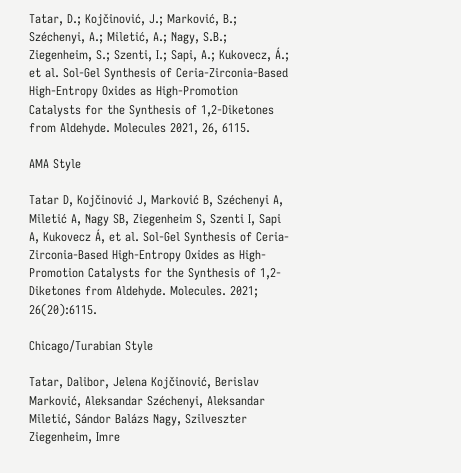Tatar, D.; Kojčinović, J.; Marković, B.; Széchenyi, A.; Miletić, A.; Nagy, S.B.; Ziegenheim, S.; Szenti, I.; Sapi, A.; Kukovecz, Á.; et al. Sol-Gel Synthesis of Ceria-Zirconia-Based High-Entropy Oxides as High-Promotion Catalysts for the Synthesis of 1,2-Diketones from Aldehyde. Molecules 2021, 26, 6115.

AMA Style

Tatar D, Kojčinović J, Marković B, Széchenyi A, Miletić A, Nagy SB, Ziegenheim S, Szenti I, Sapi A, Kukovecz Á, et al. Sol-Gel Synthesis of Ceria-Zirconia-Based High-Entropy Oxides as High-Promotion Catalysts for the Synthesis of 1,2-Diketones from Aldehyde. Molecules. 2021; 26(20):6115.

Chicago/Turabian Style

Tatar, Dalibor, Jelena Kojčinović, Berislav Marković, Aleksandar Széchenyi, Aleksandar Miletić, Sándor Balázs Nagy, Szilveszter Ziegenheim, Imre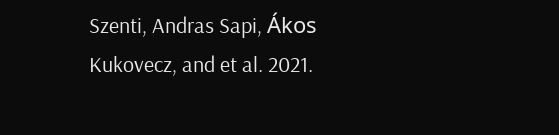Szenti, Andras Sapi, Ákos Kukovecz, and et al. 2021.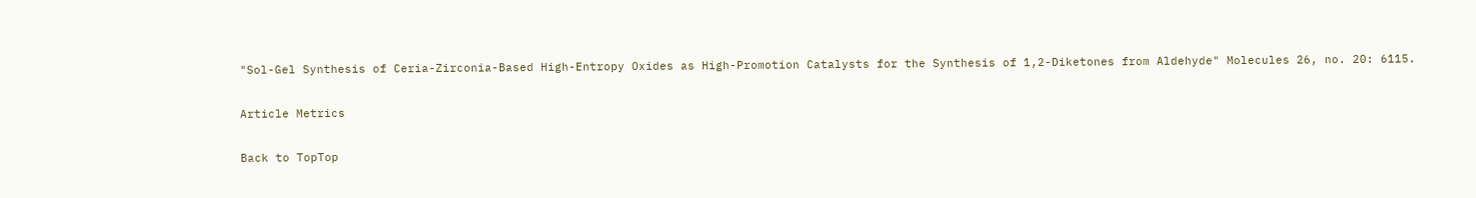"Sol-Gel Synthesis of Ceria-Zirconia-Based High-Entropy Oxides as High-Promotion Catalysts for the Synthesis of 1,2-Diketones from Aldehyde" Molecules 26, no. 20: 6115.

Article Metrics

Back to TopTop